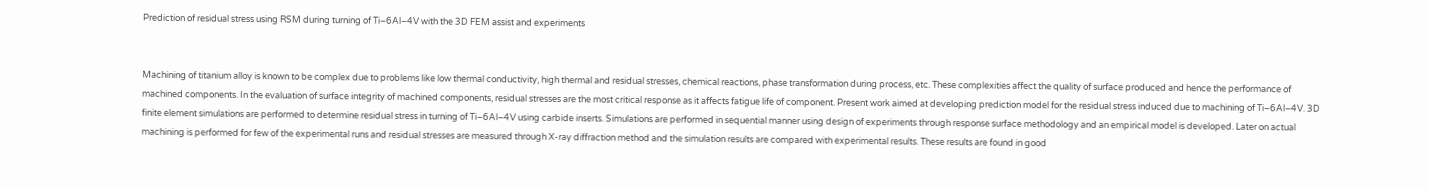Prediction of residual stress using RSM during turning of Ti–6Al–4V with the 3D FEM assist and experiments


Machining of titanium alloy is known to be complex due to problems like low thermal conductivity, high thermal and residual stresses, chemical reactions, phase transformation during process, etc. These complexities affect the quality of surface produced and hence the performance of machined components. In the evaluation of surface integrity of machined components, residual stresses are the most critical response as it affects fatigue life of component. Present work aimed at developing prediction model for the residual stress induced due to machining of Ti–6Al–4V. 3D finite element simulations are performed to determine residual stress in turning of Ti–6Al–4V using carbide inserts. Simulations are performed in sequential manner using design of experiments through response surface methodology and an empirical model is developed. Later on actual machining is performed for few of the experimental runs and residual stresses are measured through X-ray diffraction method and the simulation results are compared with experimental results. These results are found in good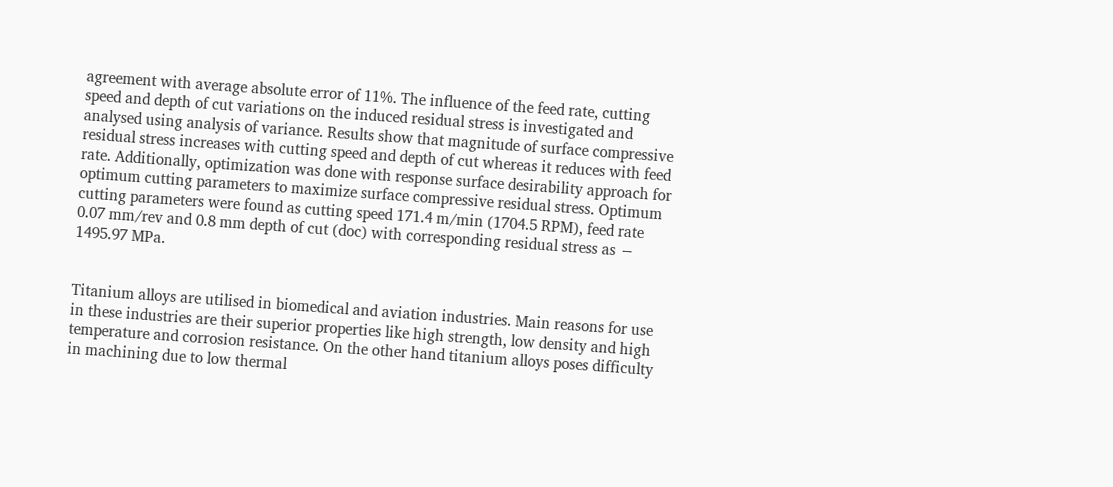agreement with average absolute error of 11%. The influence of the feed rate, cutting speed and depth of cut variations on the induced residual stress is investigated and analysed using analysis of variance. Results show that magnitude of surface compressive residual stress increases with cutting speed and depth of cut whereas it reduces with feed rate. Additionally, optimization was done with response surface desirability approach for optimum cutting parameters to maximize surface compressive residual stress. Optimum cutting parameters were found as cutting speed 171.4 m/min (1704.5 RPM), feed rate 0.07 mm/rev and 0.8 mm depth of cut (doc) with corresponding residual stress as − 1495.97 MPa.


Titanium alloys are utilised in biomedical and aviation industries. Main reasons for use in these industries are their superior properties like high strength, low density and high temperature and corrosion resistance. On the other hand titanium alloys poses difficulty in machining due to low thermal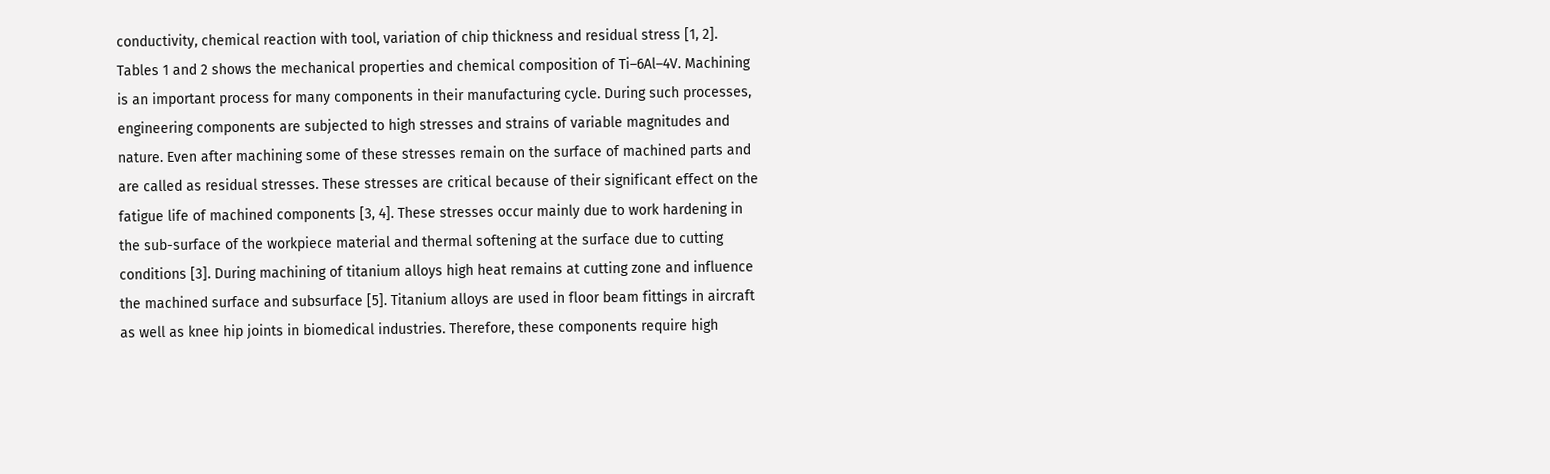conductivity, chemical reaction with tool, variation of chip thickness and residual stress [1, 2]. Tables 1 and 2 shows the mechanical properties and chemical composition of Ti–6Al–4V. Machining is an important process for many components in their manufacturing cycle. During such processes, engineering components are subjected to high stresses and strains of variable magnitudes and nature. Even after machining some of these stresses remain on the surface of machined parts and are called as residual stresses. These stresses are critical because of their significant effect on the fatigue life of machined components [3, 4]. These stresses occur mainly due to work hardening in the sub-surface of the workpiece material and thermal softening at the surface due to cutting conditions [3]. During machining of titanium alloys high heat remains at cutting zone and influence the machined surface and subsurface [5]. Titanium alloys are used in floor beam fittings in aircraft as well as knee hip joints in biomedical industries. Therefore, these components require high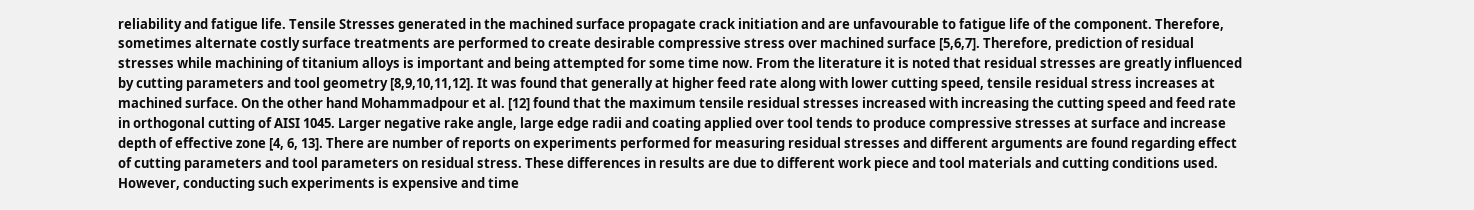reliability and fatigue life. Tensile Stresses generated in the machined surface propagate crack initiation and are unfavourable to fatigue life of the component. Therefore, sometimes alternate costly surface treatments are performed to create desirable compressive stress over machined surface [5,6,7]. Therefore, prediction of residual stresses while machining of titanium alloys is important and being attempted for some time now. From the literature it is noted that residual stresses are greatly influenced by cutting parameters and tool geometry [8,9,10,11,12]. It was found that generally at higher feed rate along with lower cutting speed, tensile residual stress increases at machined surface. On the other hand Mohammadpour et al. [12] found that the maximum tensile residual stresses increased with increasing the cutting speed and feed rate in orthogonal cutting of AISI 1045. Larger negative rake angle, large edge radii and coating applied over tool tends to produce compressive stresses at surface and increase depth of effective zone [4, 6, 13]. There are number of reports on experiments performed for measuring residual stresses and different arguments are found regarding effect of cutting parameters and tool parameters on residual stress. These differences in results are due to different work piece and tool materials and cutting conditions used. However, conducting such experiments is expensive and time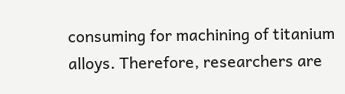consuming for machining of titanium alloys. Therefore, researchers are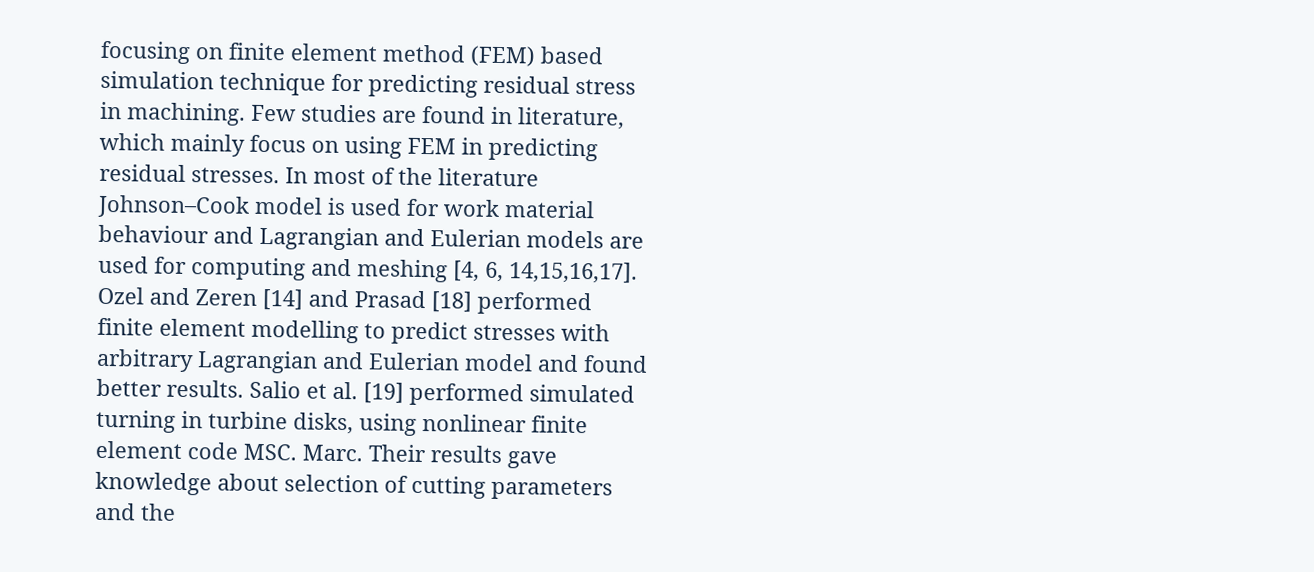focusing on finite element method (FEM) based simulation technique for predicting residual stress in machining. Few studies are found in literature, which mainly focus on using FEM in predicting residual stresses. In most of the literature Johnson–Cook model is used for work material behaviour and Lagrangian and Eulerian models are used for computing and meshing [4, 6, 14,15,16,17]. Ozel and Zeren [14] and Prasad [18] performed finite element modelling to predict stresses with arbitrary Lagrangian and Eulerian model and found better results. Salio et al. [19] performed simulated turning in turbine disks, using nonlinear finite element code MSC. Marc. Their results gave knowledge about selection of cutting parameters and the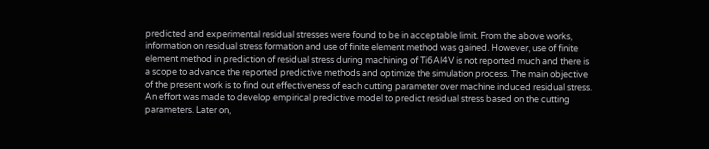predicted and experimental residual stresses were found to be in acceptable limit. From the above works, information on residual stress formation and use of finite element method was gained. However, use of finite element method in prediction of residual stress during machining of Ti6Al4V is not reported much and there is a scope to advance the reported predictive methods and optimize the simulation process. The main objective of the present work is to find out effectiveness of each cutting parameter over machine induced residual stress. An effort was made to develop empirical predictive model to predict residual stress based on the cutting parameters. Later on,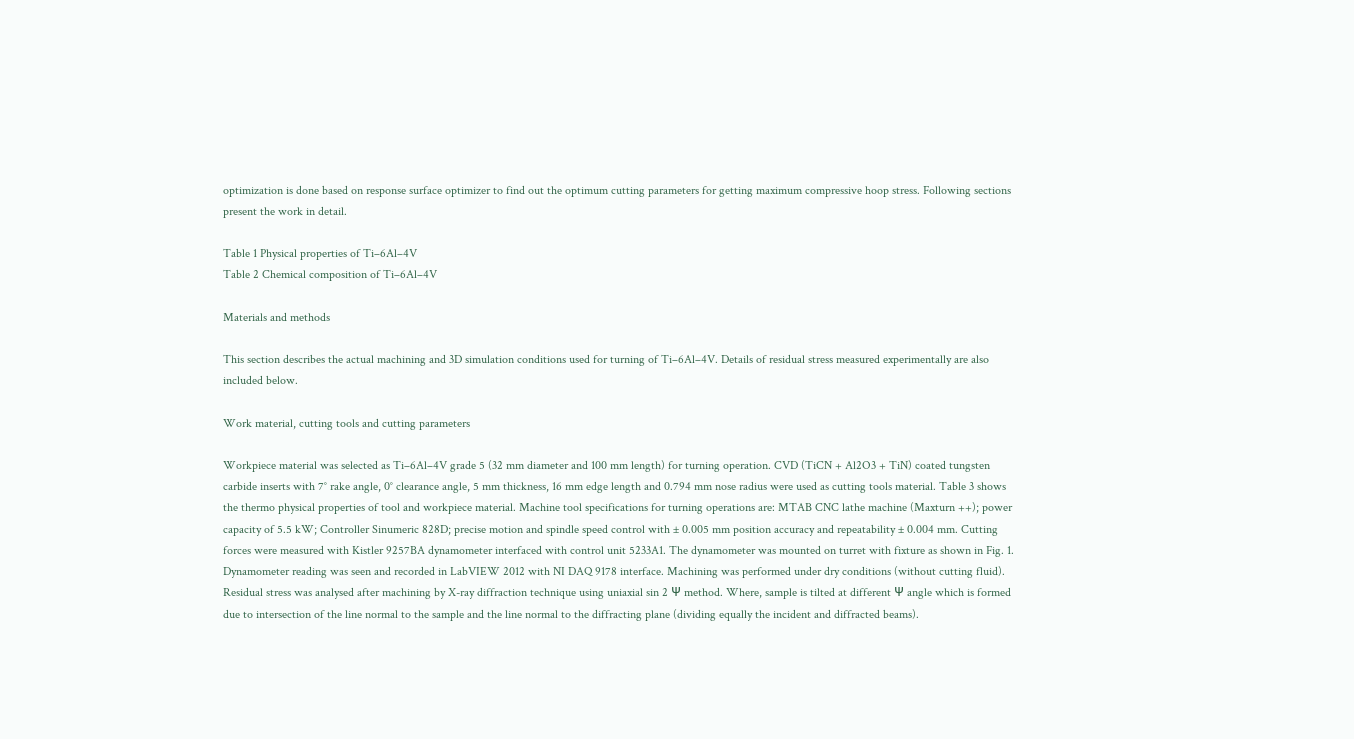optimization is done based on response surface optimizer to find out the optimum cutting parameters for getting maximum compressive hoop stress. Following sections present the work in detail.

Table 1 Physical properties of Ti–6Al–4V
Table 2 Chemical composition of Ti–6Al–4V

Materials and methods

This section describes the actual machining and 3D simulation conditions used for turning of Ti–6Al–4V. Details of residual stress measured experimentally are also included below.

Work material, cutting tools and cutting parameters

Workpiece material was selected as Ti–6Al–4V grade 5 (32 mm diameter and 100 mm length) for turning operation. CVD (TiCN + Al2O3 + TiN) coated tungsten carbide inserts with 7° rake angle, 0° clearance angle, 5 mm thickness, 16 mm edge length and 0.794 mm nose radius were used as cutting tools material. Table 3 shows the thermo physical properties of tool and workpiece material. Machine tool specifications for turning operations are: MTAB CNC lathe machine (Maxturn ++); power capacity of 5.5 kW; Controller Sinumeric 828D; precise motion and spindle speed control with ± 0.005 mm position accuracy and repeatability ± 0.004 mm. Cutting forces were measured with Kistler 9257BA dynamometer interfaced with control unit 5233A1. The dynamometer was mounted on turret with fixture as shown in Fig. 1. Dynamometer reading was seen and recorded in LabVIEW 2012 with NI DAQ 9178 interface. Machining was performed under dry conditions (without cutting fluid). Residual stress was analysed after machining by X-ray diffraction technique using uniaxial sin 2 Ψ method. Where, sample is tilted at different Ψ angle which is formed due to intersection of the line normal to the sample and the line normal to the diffracting plane (dividing equally the incident and diffracted beams).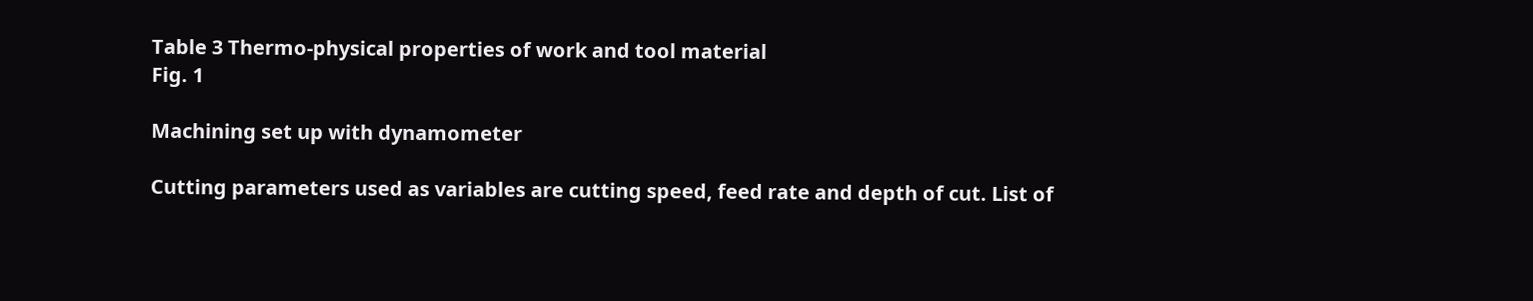Table 3 Thermo-physical properties of work and tool material
Fig. 1

Machining set up with dynamometer

Cutting parameters used as variables are cutting speed, feed rate and depth of cut. List of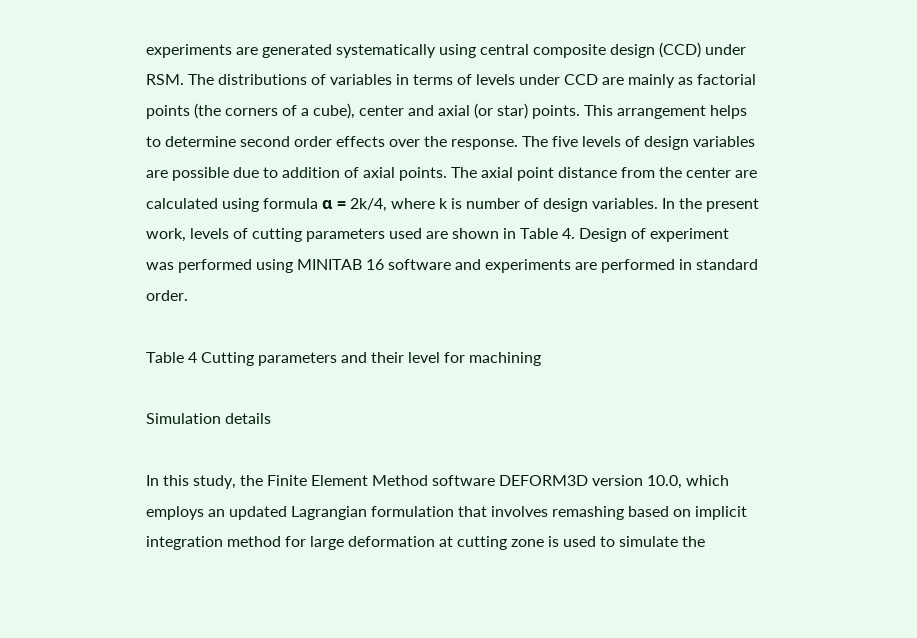experiments are generated systematically using central composite design (CCD) under RSM. The distributions of variables in terms of levels under CCD are mainly as factorial points (the corners of a cube), center and axial (or star) points. This arrangement helps to determine second order effects over the response. The five levels of design variables are possible due to addition of axial points. The axial point distance from the center are calculated using formula α = 2k/4, where k is number of design variables. In the present work, levels of cutting parameters used are shown in Table 4. Design of experiment was performed using MINITAB 16 software and experiments are performed in standard order.

Table 4 Cutting parameters and their level for machining

Simulation details

In this study, the Finite Element Method software DEFORM3D version 10.0, which employs an updated Lagrangian formulation that involves remashing based on implicit integration method for large deformation at cutting zone is used to simulate the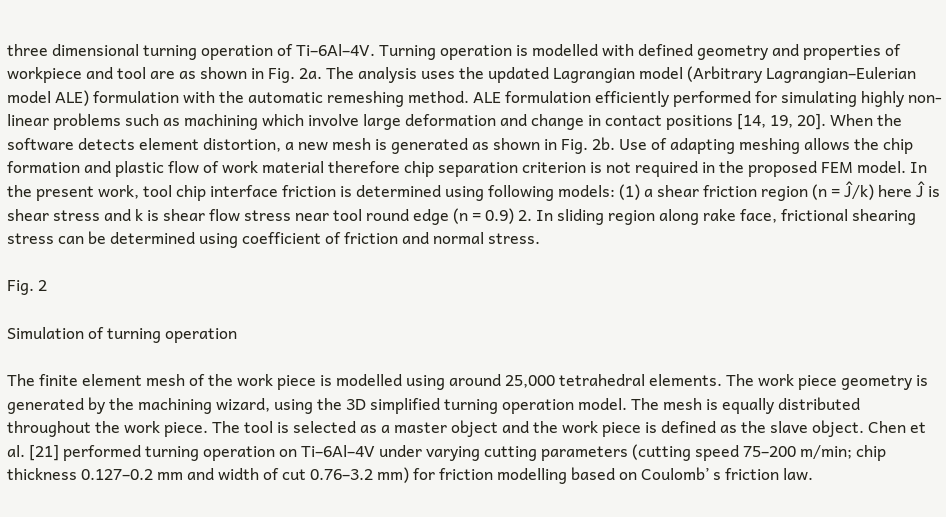three dimensional turning operation of Ti–6Al–4V. Turning operation is modelled with defined geometry and properties of workpiece and tool are as shown in Fig. 2a. The analysis uses the updated Lagrangian model (Arbitrary Lagrangian–Eulerian model ALE) formulation with the automatic remeshing method. ALE formulation efficiently performed for simulating highly non-linear problems such as machining which involve large deformation and change in contact positions [14, 19, 20]. When the software detects element distortion, a new mesh is generated as shown in Fig. 2b. Use of adapting meshing allows the chip formation and plastic flow of work material therefore chip separation criterion is not required in the proposed FEM model. In the present work, tool chip interface friction is determined using following models: (1) a shear friction region (n = Ĵ/k) here Ĵ is shear stress and k is shear flow stress near tool round edge (n = 0.9) 2. In sliding region along rake face, frictional shearing stress can be determined using coefficient of friction and normal stress.

Fig. 2

Simulation of turning operation

The finite element mesh of the work piece is modelled using around 25,000 tetrahedral elements. The work piece geometry is generated by the machining wizard, using the 3D simplified turning operation model. The mesh is equally distributed throughout the work piece. The tool is selected as a master object and the work piece is defined as the slave object. Chen et al. [21] performed turning operation on Ti–6Al–4V under varying cutting parameters (cutting speed 75–200 m/min; chip thickness 0.127–0.2 mm and width of cut 0.76–3.2 mm) for friction modelling based on Coulomb’ s friction law.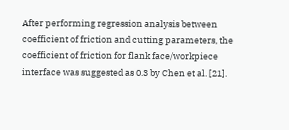After performing regression analysis between coefficient of friction and cutting parameters, the coefficient of friction for flank face/workpiece interface was suggested as 0.3 by Chen et al. [21].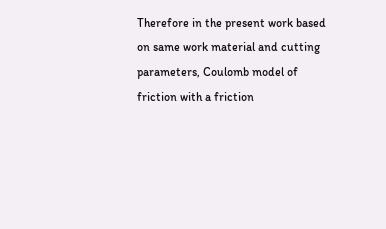Therefore in the present work based on same work material and cutting parameters, Coulomb model of friction with a friction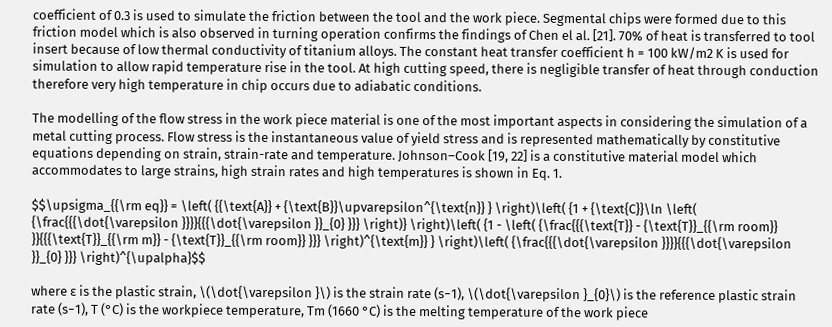coefficient of 0.3 is used to simulate the friction between the tool and the work piece. Segmental chips were formed due to this friction model which is also observed in turning operation confirms the findings of Chen el al. [21]. 70% of heat is transferred to tool insert because of low thermal conductivity of titanium alloys. The constant heat transfer coefficient h = 100 kW/m2 K is used for simulation to allow rapid temperature rise in the tool. At high cutting speed, there is negligible transfer of heat through conduction therefore very high temperature in chip occurs due to adiabatic conditions.

The modelling of the flow stress in the work piece material is one of the most important aspects in considering the simulation of a metal cutting process. Flow stress is the instantaneous value of yield stress and is represented mathematically by constitutive equations depending on strain, strain-rate and temperature. Johnson–Cook [19, 22] is a constitutive material model which accommodates to large strains, high strain rates and high temperatures is shown in Eq. 1.

$$\upsigma_{{\rm eq}} = \left( {{\text{A}} + {\text{B}}\upvarepsilon^{\text{n}} } \right)\left( {1 + {\text{C}}\ln \left( {\frac{{{\dot{\varepsilon }}}}{{{\dot{\varepsilon }}_{0} }}} \right)} \right)\left( {1 - \left( {\frac{{{\text{T}} - {\text{T}}_{{\rm room}} }}{{{\text{T}}_{{\rm m}} - {\text{T}}_{{\rm room}} }}} \right)^{\text{m}} } \right)\left( {\frac{{{\dot{\varepsilon }}}}{{{\dot{\varepsilon }}_{0} }}} \right)^{\upalpha}$$

where ε is the plastic strain, \(\dot{\varepsilon }\) is the strain rate (s−1), \(\dot{\varepsilon }_{0}\) is the reference plastic strain rate (s−1), T (°C) is the workpiece temperature, Tm (1660 °C) is the melting temperature of the work piece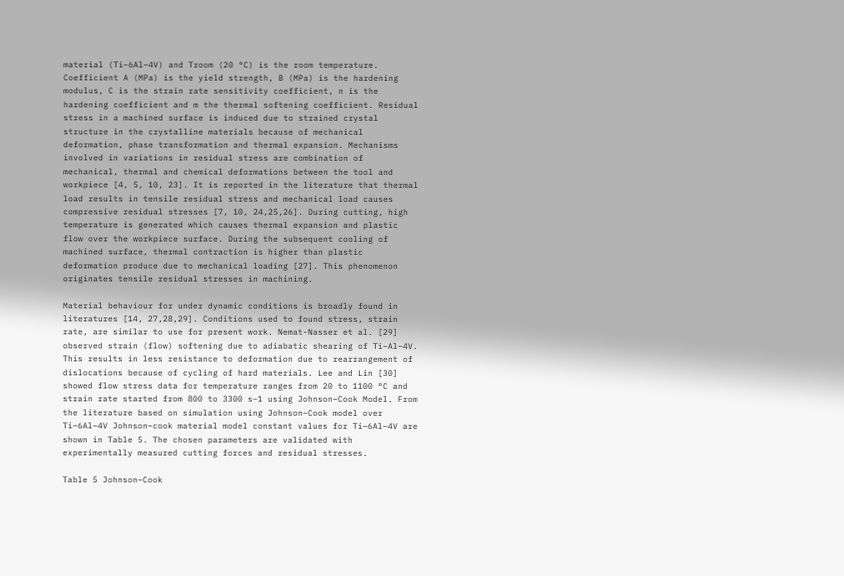material (Ti–6Al–4V) and Troom (20 °C) is the room temperature. Coefficient A (MPa) is the yield strength, B (MPa) is the hardening modulus, C is the strain rate sensitivity coefficient, n is the hardening coefficient and m the thermal softening coefficient. Residual stress in a machined surface is induced due to strained crystal structure in the crystalline materials because of mechanical deformation, phase transformation and thermal expansion. Mechanisms involved in variations in residual stress are combination of mechanical, thermal and chemical deformations between the tool and workpiece [4, 5, 10, 23]. It is reported in the literature that thermal load results in tensile residual stress and mechanical load causes compressive residual stresses [7, 10, 24,25,26]. During cutting, high temperature is generated which causes thermal expansion and plastic flow over the workpiece surface. During the subsequent cooling of machined surface, thermal contraction is higher than plastic deformation produce due to mechanical loading [27]. This phenomenon originates tensile residual stresses in machining.

Material behaviour for under dynamic conditions is broadly found in literatures [14, 27,28,29]. Conditions used to found stress, strain rate, are similar to use for present work. Nemat-Nasser et al. [29] observed strain (flow) softening due to adiabatic shearing of Ti–Al–4V. This results in less resistance to deformation due to rearrangement of dislocations because of cycling of hard materials. Lee and Lin [30] showed flow stress data for temperature ranges from 20 to 1100 °C and strain rate started from 800 to 3300 s−1 using Johnson–Cook Model. From the literature based on simulation using Johnson–Cook model over Ti–6Al–4V Johnson–cook material model constant values for Ti–6Al–4V are shown in Table 5. The chosen parameters are validated with experimentally measured cutting forces and residual stresses.

Table 5 Johnson–Cook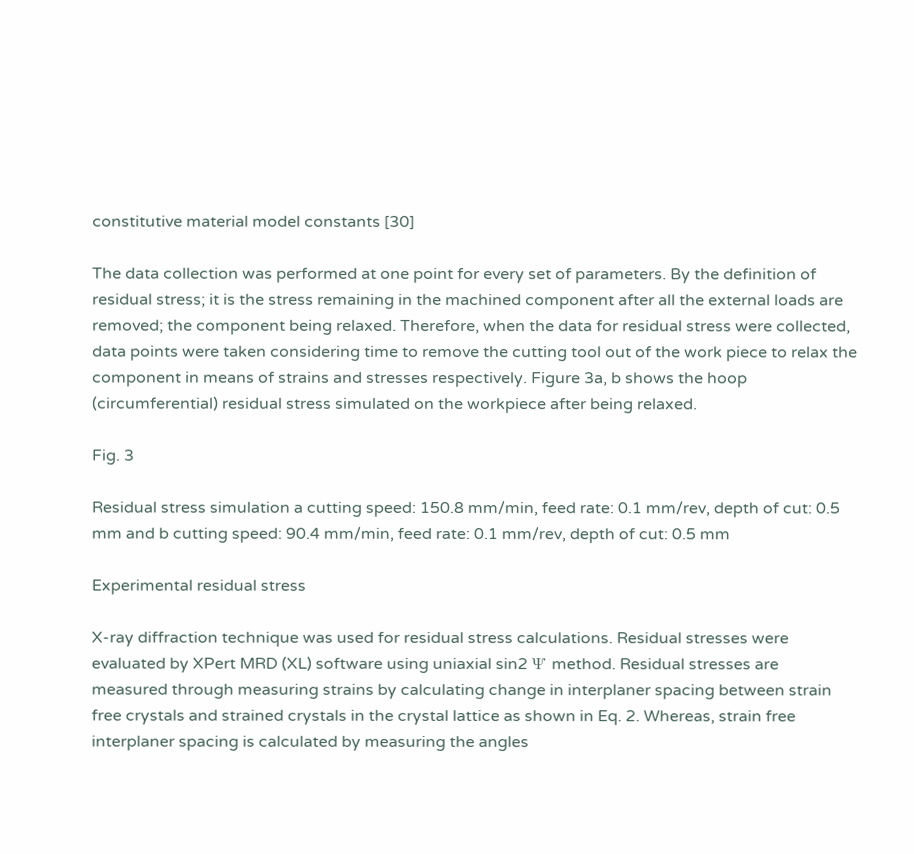constitutive material model constants [30]

The data collection was performed at one point for every set of parameters. By the definition of residual stress; it is the stress remaining in the machined component after all the external loads are removed; the component being relaxed. Therefore, when the data for residual stress were collected, data points were taken considering time to remove the cutting tool out of the work piece to relax the component in means of strains and stresses respectively. Figure 3a, b shows the hoop (circumferential) residual stress simulated on the workpiece after being relaxed.

Fig. 3

Residual stress simulation a cutting speed: 150.8 mm/min, feed rate: 0.1 mm/rev, depth of cut: 0.5 mm and b cutting speed: 90.4 mm/min, feed rate: 0.1 mm/rev, depth of cut: 0.5 mm

Experimental residual stress

X-ray diffraction technique was used for residual stress calculations. Residual stresses were evaluated by XPert MRD (XL) software using uniaxial sin2 Ψ method. Residual stresses are measured through measuring strains by calculating change in interplaner spacing between strain free crystals and strained crystals in the crystal lattice as shown in Eq. 2. Whereas, strain free interplaner spacing is calculated by measuring the angles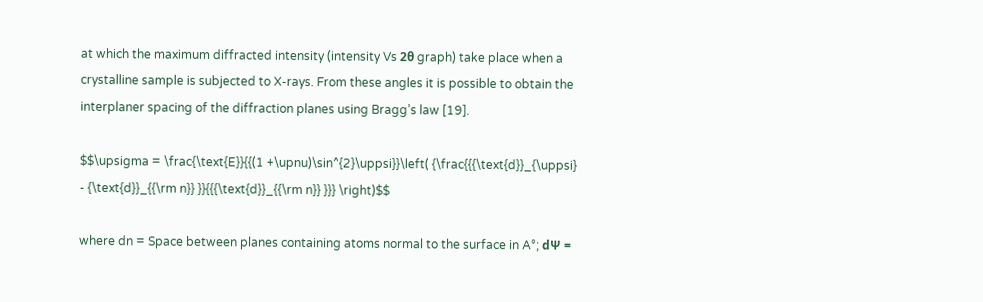at which the maximum diffracted intensity (intensity Vs 2θ graph) take place when a crystalline sample is subjected to X-rays. From these angles it is possible to obtain the interplaner spacing of the diffraction planes using Bragg’s law [19].

$$\upsigma = \frac{\text{E}}{{(1 +\upnu)\sin^{2}\uppsi}}\left( {\frac{{{\text{d}}_{\uppsi} - {\text{d}}_{{\rm n}} }}{{{\text{d}}_{{\rm n}} }}} \right)$$

where dn = Space between planes containing atoms normal to the surface in A°; dΨ =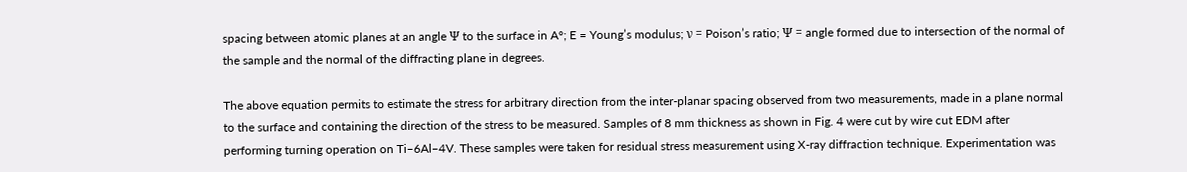spacing between atomic planes at an angle Ψ to the surface in A°; E = Young’s modulus; ν = Poison’s ratio; Ψ = angle formed due to intersection of the normal of the sample and the normal of the diffracting plane in degrees.

The above equation permits to estimate the stress for arbitrary direction from the inter-planar spacing observed from two measurements, made in a plane normal to the surface and containing the direction of the stress to be measured. Samples of 8 mm thickness as shown in Fig. 4 were cut by wire cut EDM after performing turning operation on Ti–6Al–4V. These samples were taken for residual stress measurement using X-ray diffraction technique. Experimentation was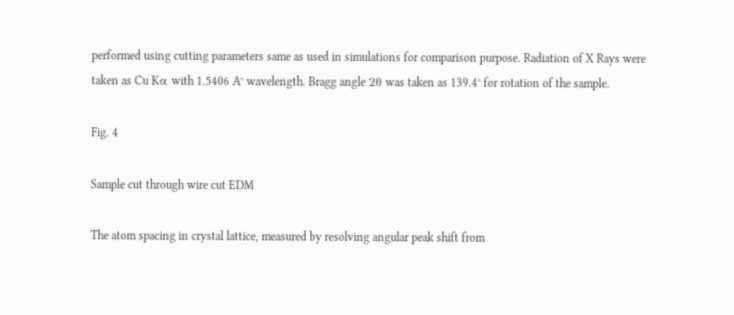performed using cutting parameters same as used in simulations for comparison purpose. Radiation of X Rays were taken as Cu Kα with 1.5406 A° wavelength. Bragg angle 2θ was taken as 139.4° for rotation of the sample.

Fig. 4

Sample cut through wire cut EDM

The atom spacing in crystal lattice, measured by resolving angular peak shift from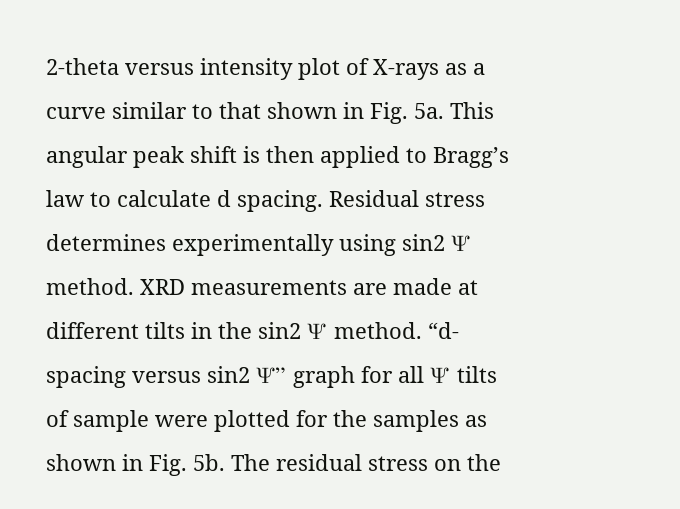2-theta versus intensity plot of X-rays as a curve similar to that shown in Fig. 5a. This angular peak shift is then applied to Bragg’s law to calculate d spacing. Residual stress determines experimentally using sin2 Ψ method. XRD measurements are made at different tilts in the sin2 Ψ method. “d-spacing versus sin2 Ψ” graph for all Ψ tilts of sample were plotted for the samples as shown in Fig. 5b. The residual stress on the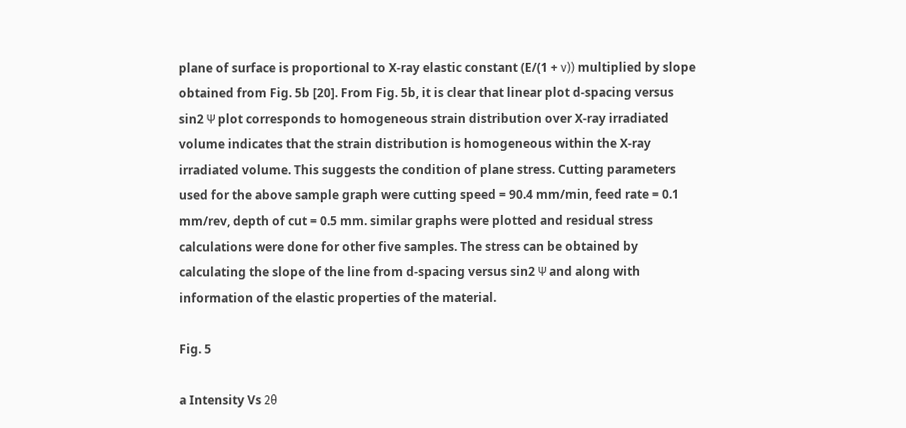plane of surface is proportional to X-ray elastic constant (E/(1 + ν)) multiplied by slope obtained from Fig. 5b [20]. From Fig. 5b, it is clear that linear plot d-spacing versus sin2 Ψ plot corresponds to homogeneous strain distribution over X-ray irradiated volume indicates that the strain distribution is homogeneous within the X-ray irradiated volume. This suggests the condition of plane stress. Cutting parameters used for the above sample graph were cutting speed = 90.4 mm/min, feed rate = 0.1 mm/rev, depth of cut = 0.5 mm. similar graphs were plotted and residual stress calculations were done for other five samples. The stress can be obtained by calculating the slope of the line from d-spacing versus sin2 Ψ and along with information of the elastic properties of the material.

Fig. 5

a Intensity Vs 2θ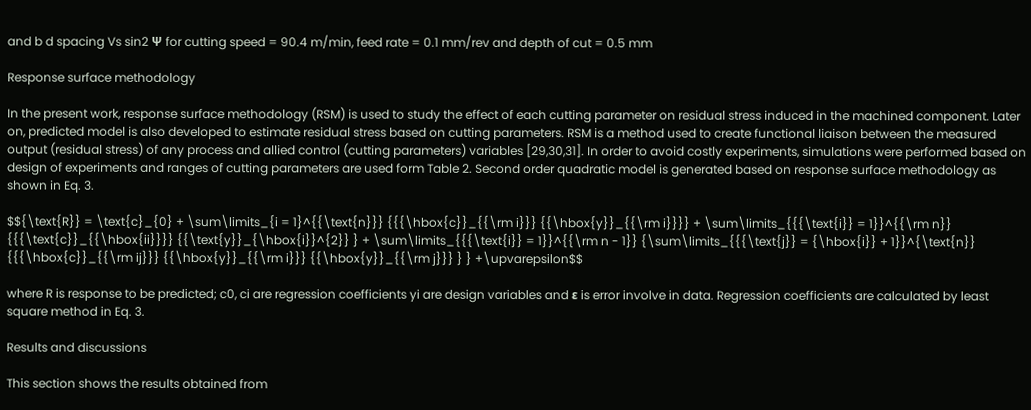and b d spacing Vs sin2 Ψ for cutting speed = 90.4 m/min, feed rate = 0.1 mm/rev and depth of cut = 0.5 mm

Response surface methodology

In the present work, response surface methodology (RSM) is used to study the effect of each cutting parameter on residual stress induced in the machined component. Later on, predicted model is also developed to estimate residual stress based on cutting parameters. RSM is a method used to create functional liaison between the measured output (residual stress) of any process and allied control (cutting parameters) variables [29,30,31]. In order to avoid costly experiments, simulations were performed based on design of experiments and ranges of cutting parameters are used form Table 2. Second order quadratic model is generated based on response surface methodology as shown in Eq. 3.

$${\text{R}} = \text{c}_{0} + \sum\limits_{i = 1}^{{\text{n}}} {{{\hbox{c}}_{{\rm i}}} {{\hbox{y}}_{{\rm i}}}} + \sum\limits_{{{\text{i}} = 1}}^{{\rm n}} {{{\text{c}}_{{\hbox{ii}}}} {{\text{y}}_{\hbox{i}}^{2}} } + \sum\limits_{{{\text{i}} = 1}}^{{\rm n - 1}} {\sum\limits_{{{\text{j}} = {\hbox{i}} + 1}}^{\text{n}} {{{\hbox{c}}_{{\rm ij}}} {{\hbox{y}}_{{\rm i}}} {{\hbox{y}}_{{\rm j}}} } } +\upvarepsilon$$

where R is response to be predicted; c0, ci are regression coefficients yi are design variables and ε is error involve in data. Regression coefficients are calculated by least square method in Eq. 3.

Results and discussions

This section shows the results obtained from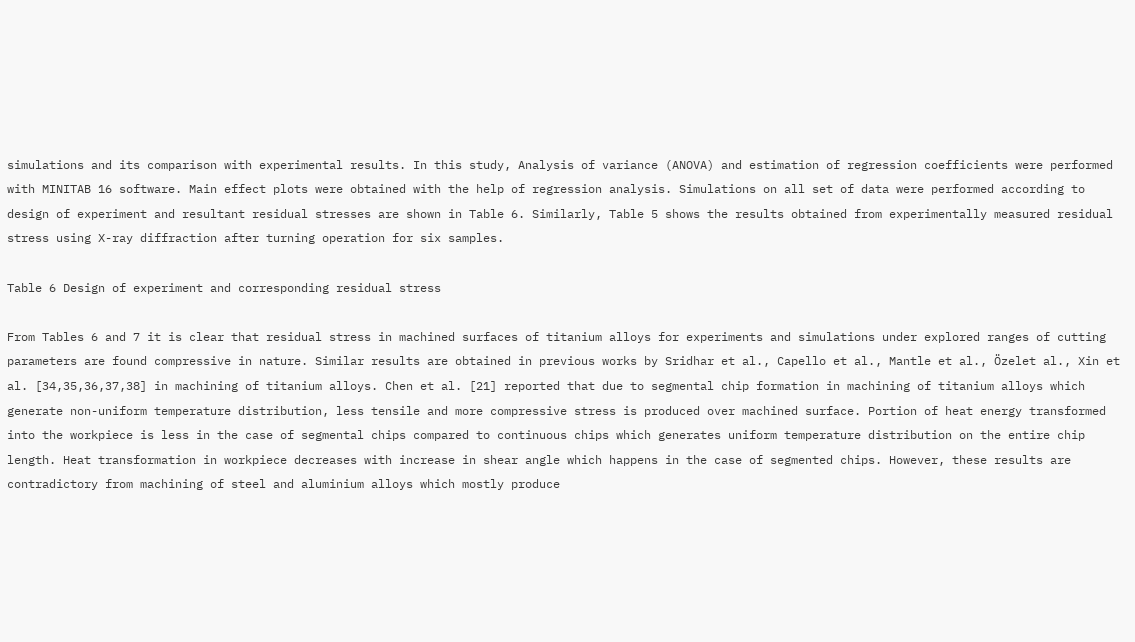simulations and its comparison with experimental results. In this study, Analysis of variance (ANOVA) and estimation of regression coefficients were performed with MINITAB 16 software. Main effect plots were obtained with the help of regression analysis. Simulations on all set of data were performed according to design of experiment and resultant residual stresses are shown in Table 6. Similarly, Table 5 shows the results obtained from experimentally measured residual stress using X-ray diffraction after turning operation for six samples.

Table 6 Design of experiment and corresponding residual stress

From Tables 6 and 7 it is clear that residual stress in machined surfaces of titanium alloys for experiments and simulations under explored ranges of cutting parameters are found compressive in nature. Similar results are obtained in previous works by Sridhar et al., Capello et al., Mantle et al., Özelet al., Xin et al. [34,35,36,37,38] in machining of titanium alloys. Chen et al. [21] reported that due to segmental chip formation in machining of titanium alloys which generate non-uniform temperature distribution, less tensile and more compressive stress is produced over machined surface. Portion of heat energy transformed into the workpiece is less in the case of segmental chips compared to continuous chips which generates uniform temperature distribution on the entire chip length. Heat transformation in workpiece decreases with increase in shear angle which happens in the case of segmented chips. However, these results are contradictory from machining of steel and aluminium alloys which mostly produce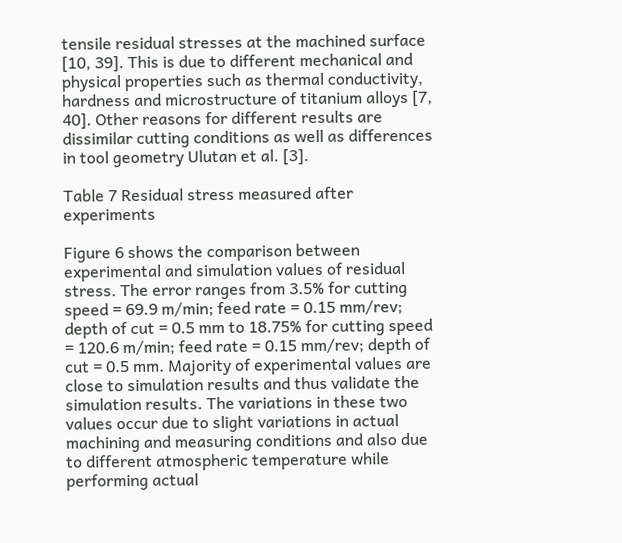tensile residual stresses at the machined surface [10, 39]. This is due to different mechanical and physical properties such as thermal conductivity, hardness and microstructure of titanium alloys [7, 40]. Other reasons for different results are dissimilar cutting conditions as well as differences in tool geometry Ulutan et al. [3].

Table 7 Residual stress measured after experiments

Figure 6 shows the comparison between experimental and simulation values of residual stress. The error ranges from 3.5% for cutting speed = 69.9 m/min; feed rate = 0.15 mm/rev; depth of cut = 0.5 mm to 18.75% for cutting speed = 120.6 m/min; feed rate = 0.15 mm/rev; depth of cut = 0.5 mm. Majority of experimental values are close to simulation results and thus validate the simulation results. The variations in these two values occur due to slight variations in actual machining and measuring conditions and also due to different atmospheric temperature while performing actual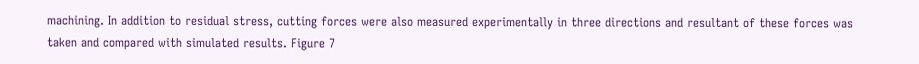machining. In addition to residual stress, cutting forces were also measured experimentally in three directions and resultant of these forces was taken and compared with simulated results. Figure 7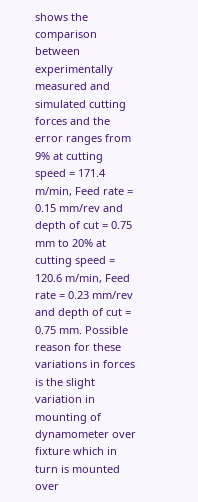shows the comparison between experimentally measured and simulated cutting forces and the error ranges from 9% at cutting speed = 171.4 m/min, Feed rate = 0.15 mm/rev and depth of cut = 0.75 mm to 20% at cutting speed = 120.6 m/min, Feed rate = 0.23 mm/rev and depth of cut = 0.75 mm. Possible reason for these variations in forces is the slight variation in mounting of dynamometer over fixture which in turn is mounted over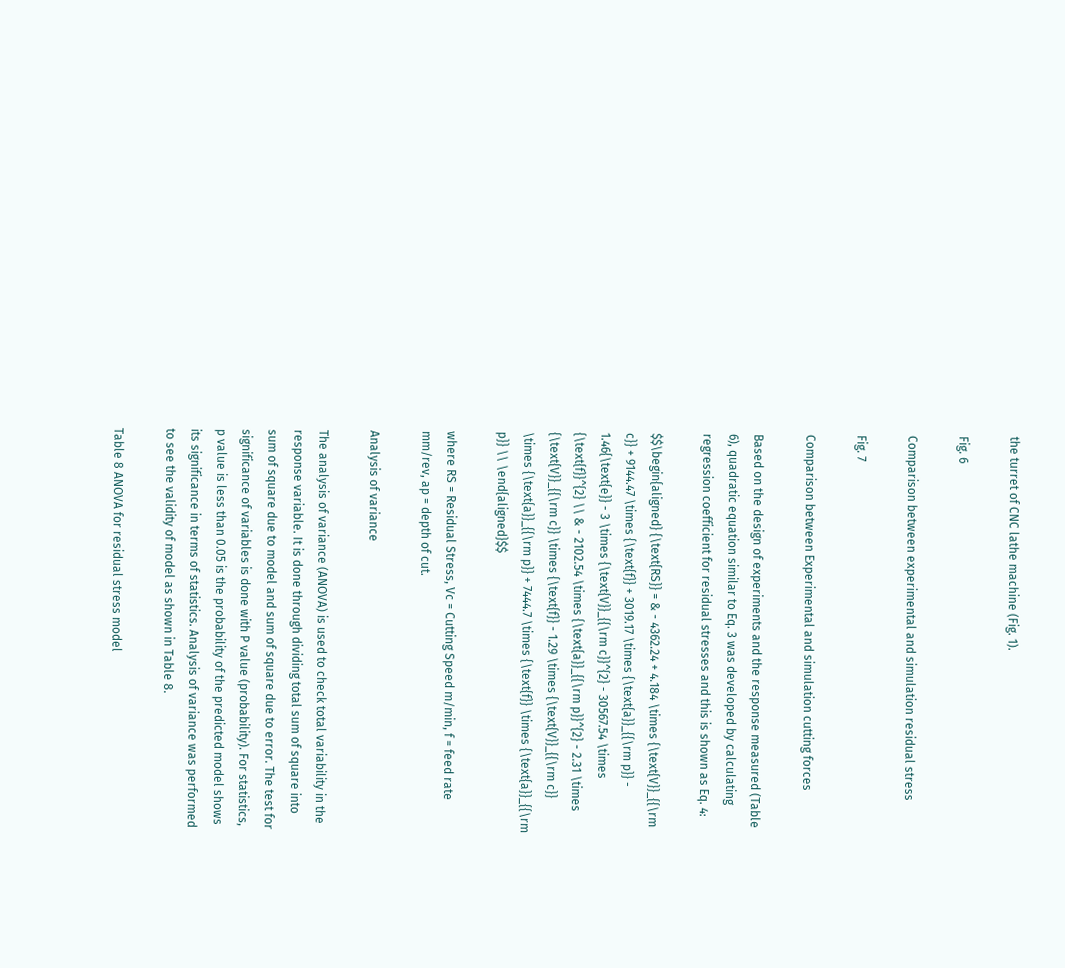the turret of CNC lathe machine (Fig. 1).

Fig. 6

Comparison between experimental and simulation residual stress

Fig. 7

Comparison between Experimental and simulation cutting forces

Based on the design of experiments and the response measured (Table 6), quadratic equation similar to Eq. 3 was developed by calculating regression coefficient for residual stresses and this is shown as Eq. 4:

$$\begin{aligned} {\text{RS}} = & - 4362.24 + 4.184 \times {\text{V}}_{{\rm c}} + 9144.47 \times {\text{f}} + 3019.17 \times {\text{a}}_{{\rm p}} - 1.46{\text{e}} - 3 \times {\text{V}}_{{\rm c}}^{2} - 30567.54 \times {\text{f}}^{2} \\ & - 2102.54 \times {\text{a}}_{{\rm p}}^{2} - 2.31 \times {\text{V}}_{{\rm c}} \times {\text{f}} - 1.29 \times {\text{V}}_{{\rm c}} \times {\text{a}}_{{\rm p}} + 7444.7 \times {\text{f}} \times {\text{a}}_{{\rm p}} \\ \end{aligned}$$

where RS = Residual Stress, Vc = Cutting Speed m/min, f = feed rate mm/rev, ap = depth of cut.

Analysis of variance

The analysis of variance (ANOVA) is used to check total variability in the response variable. It is done through dividing total sum of square into sum of square due to model and sum of square due to error. The test for significance of variables is done with P value (probability). For statistics, p value is less than 0.05 is the probability of the predicted model shows its significance in terms of statistics. Analysis of variance was performed to see the validity of model as shown in Table 8.

Table 8 ANOVA for residual stress model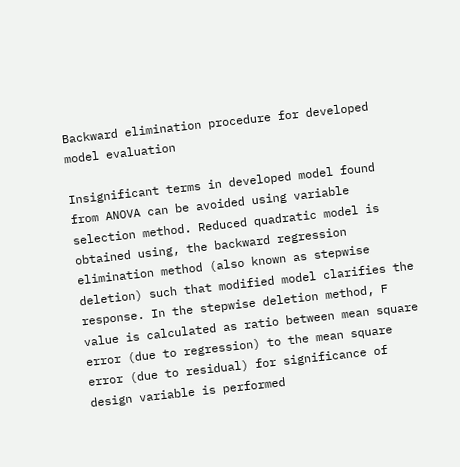Backward elimination procedure for developed model evaluation

Insignificant terms in developed model found from ANOVA can be avoided using variable selection method. Reduced quadratic model is obtained using, the backward regression elimination method (also known as stepwise deletion) such that modified model clarifies the response. In the stepwise deletion method, F value is calculated as ratio between mean square error (due to regression) to the mean square error (due to residual) for significance of design variable is performed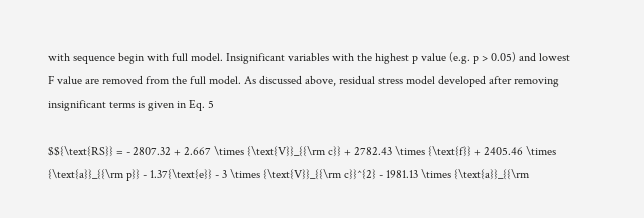with sequence begin with full model. Insignificant variables with the highest p value (e.g. p > 0.05) and lowest F value are removed from the full model. As discussed above, residual stress model developed after removing insignificant terms is given in Eq. 5

$${\text{RS}} = - 2807.32 + 2.667 \times {\text{V}}_{{\rm c}} + 2782.43 \times {\text{f}} + 2405.46 \times {\text{a}}_{{\rm p}} - 1.37{\text{e}} - 3 \times {\text{V}}_{{\rm c}}^{2} - 1981.13 \times {\text{a}}_{{\rm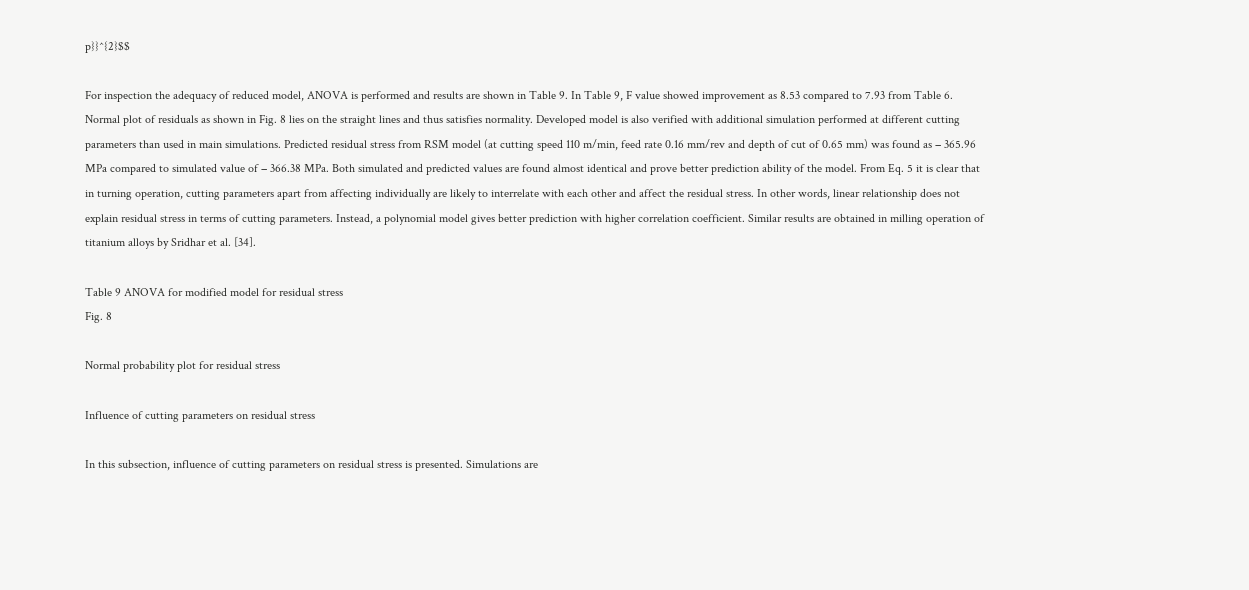p}}^{2}$$

For inspection the adequacy of reduced model, ANOVA is performed and results are shown in Table 9. In Table 9, F value showed improvement as 8.53 compared to 7.93 from Table 6. Normal plot of residuals as shown in Fig. 8 lies on the straight lines and thus satisfies normality. Developed model is also verified with additional simulation performed at different cutting parameters than used in main simulations. Predicted residual stress from RSM model (at cutting speed 110 m/min, feed rate 0.16 mm/rev and depth of cut of 0.65 mm) was found as − 365.96 MPa compared to simulated value of − 366.38 MPa. Both simulated and predicted values are found almost identical and prove better prediction ability of the model. From Eq. 5 it is clear that in turning operation, cutting parameters apart from affecting individually are likely to interrelate with each other and affect the residual stress. In other words, linear relationship does not explain residual stress in terms of cutting parameters. Instead, a polynomial model gives better prediction with higher correlation coefficient. Similar results are obtained in milling operation of titanium alloys by Sridhar et al. [34].

Table 9 ANOVA for modified model for residual stress
Fig. 8

Normal probability plot for residual stress

Influence of cutting parameters on residual stress

In this subsection, influence of cutting parameters on residual stress is presented. Simulations are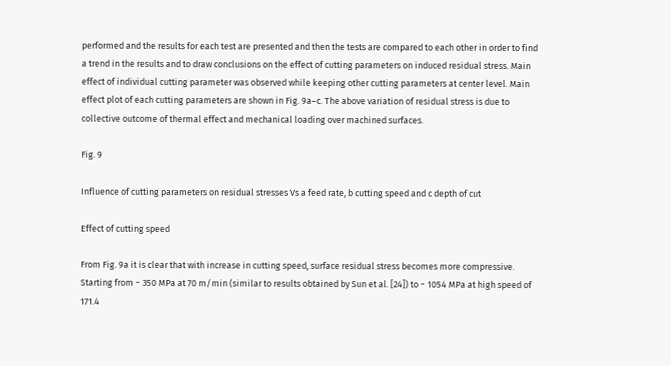performed and the results for each test are presented and then the tests are compared to each other in order to find a trend in the results and to draw conclusions on the effect of cutting parameters on induced residual stress. Main effect of individual cutting parameter was observed while keeping other cutting parameters at center level. Main effect plot of each cutting parameters are shown in Fig. 9a–c. The above variation of residual stress is due to collective outcome of thermal effect and mechanical loading over machined surfaces.

Fig. 9

Influence of cutting parameters on residual stresses Vs a feed rate, b cutting speed and c depth of cut

Effect of cutting speed

From Fig. 9a it is clear that with increase in cutting speed, surface residual stress becomes more compressive. Starting from − 350 MPa at 70 m/min (similar to results obtained by Sun et al. [24]) to − 1054 MPa at high speed of 171.4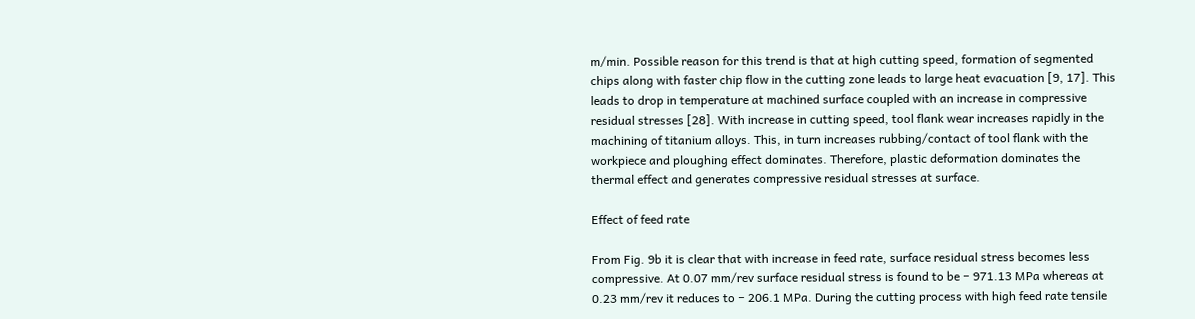m/min. Possible reason for this trend is that at high cutting speed, formation of segmented chips along with faster chip flow in the cutting zone leads to large heat evacuation [9, 17]. This leads to drop in temperature at machined surface coupled with an increase in compressive residual stresses [28]. With increase in cutting speed, tool flank wear increases rapidly in the machining of titanium alloys. This, in turn increases rubbing/contact of tool flank with the workpiece and ploughing effect dominates. Therefore, plastic deformation dominates the thermal effect and generates compressive residual stresses at surface.

Effect of feed rate

From Fig. 9b it is clear that with increase in feed rate, surface residual stress becomes less compressive. At 0.07 mm/rev surface residual stress is found to be − 971.13 MPa whereas at 0.23 mm/rev it reduces to − 206.1 MPa. During the cutting process with high feed rate tensile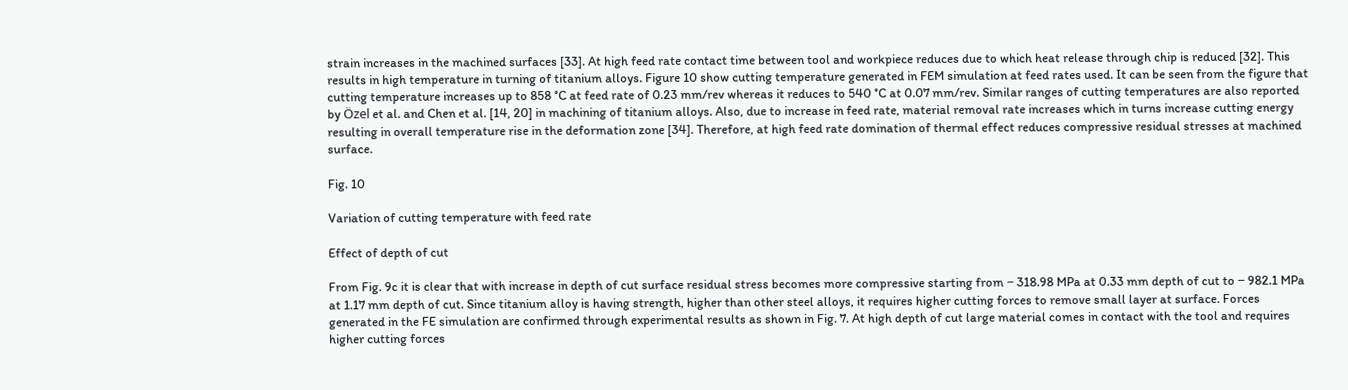strain increases in the machined surfaces [33]. At high feed rate contact time between tool and workpiece reduces due to which heat release through chip is reduced [32]. This results in high temperature in turning of titanium alloys. Figure 10 show cutting temperature generated in FEM simulation at feed rates used. It can be seen from the figure that cutting temperature increases up to 858 °C at feed rate of 0.23 mm/rev whereas it reduces to 540 °C at 0.07 mm/rev. Similar ranges of cutting temperatures are also reported by Özel et al. and Chen et al. [14, 20] in machining of titanium alloys. Also, due to increase in feed rate, material removal rate increases which in turns increase cutting energy resulting in overall temperature rise in the deformation zone [34]. Therefore, at high feed rate domination of thermal effect reduces compressive residual stresses at machined surface.

Fig. 10

Variation of cutting temperature with feed rate

Effect of depth of cut

From Fig. 9c it is clear that with increase in depth of cut surface residual stress becomes more compressive starting from − 318.98 MPa at 0.33 mm depth of cut to − 982.1 MPa at 1.17 mm depth of cut. Since titanium alloy is having strength, higher than other steel alloys, it requires higher cutting forces to remove small layer at surface. Forces generated in the FE simulation are confirmed through experimental results as shown in Fig. 7. At high depth of cut large material comes in contact with the tool and requires higher cutting forces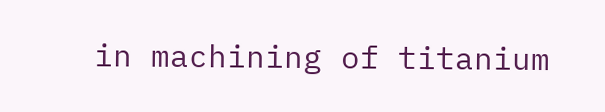in machining of titanium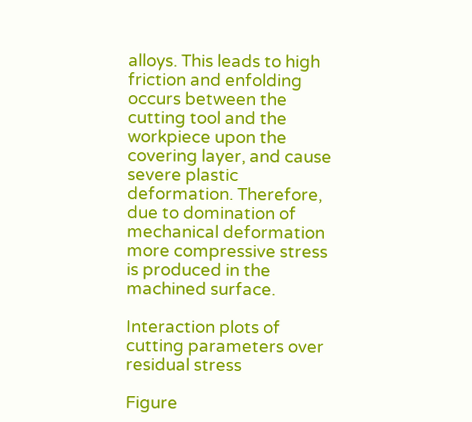alloys. This leads to high friction and enfolding occurs between the cutting tool and the workpiece upon the covering layer, and cause severe plastic deformation. Therefore, due to domination of mechanical deformation more compressive stress is produced in the machined surface.

Interaction plots of cutting parameters over residual stress

Figure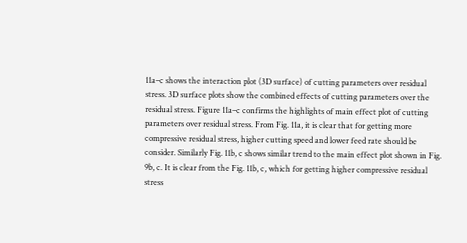11a–c shows the interaction plot (3D surface) of cutting parameters over residual stress. 3D surface plots show the combined effects of cutting parameters over the residual stress. Figure 11a–c confirms the highlights of main effect plot of cutting parameters over residual stress. From Fig. 11a, it is clear that for getting more compressive residual stress, higher cutting speed and lower feed rate should be consider. Similarly Fig. 11b, c shows similar trend to the main effect plot shown in Fig. 9b, c. It is clear from the Fig. 11b, c, which for getting higher compressive residual stress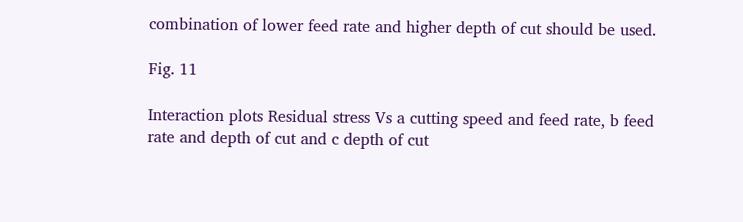combination of lower feed rate and higher depth of cut should be used.

Fig. 11

Interaction plots Residual stress Vs a cutting speed and feed rate, b feed rate and depth of cut and c depth of cut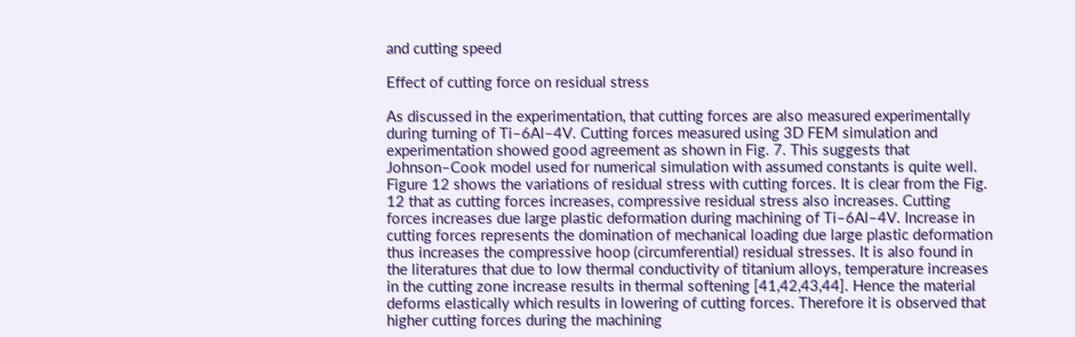and cutting speed

Effect of cutting force on residual stress

As discussed in the experimentation, that cutting forces are also measured experimentally during turning of Ti–6Al–4V. Cutting forces measured using 3D FEM simulation and experimentation showed good agreement as shown in Fig. 7. This suggests that Johnson–Cook model used for numerical simulation with assumed constants is quite well. Figure 12 shows the variations of residual stress with cutting forces. It is clear from the Fig. 12 that as cutting forces increases, compressive residual stress also increases. Cutting forces increases due large plastic deformation during machining of Ti–6Al–4V. Increase in cutting forces represents the domination of mechanical loading due large plastic deformation thus increases the compressive hoop (circumferential) residual stresses. It is also found in the literatures that due to low thermal conductivity of titanium alloys, temperature increases in the cutting zone increase results in thermal softening [41,42,43,44]. Hence the material deforms elastically which results in lowering of cutting forces. Therefore it is observed that higher cutting forces during the machining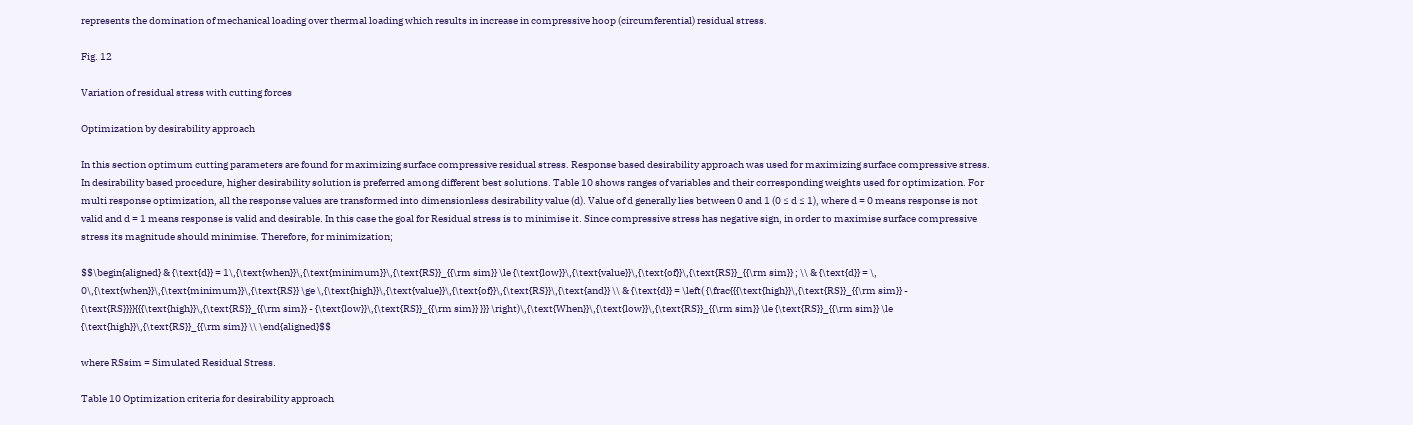represents the domination of mechanical loading over thermal loading which results in increase in compressive hoop (circumferential) residual stress.

Fig. 12

Variation of residual stress with cutting forces

Optimization by desirability approach

In this section optimum cutting parameters are found for maximizing surface compressive residual stress. Response based desirability approach was used for maximizing surface compressive stress. In desirability based procedure, higher desirability solution is preferred among different best solutions. Table 10 shows ranges of variables and their corresponding weights used for optimization. For multi response optimization, all the response values are transformed into dimensionless desirability value (d). Value of d generally lies between 0 and 1 (0 ≤ d ≤ 1), where d = 0 means response is not valid and d = 1 means response is valid and desirable. In this case the goal for Residual stress is to minimise it. Since compressive stress has negative sign, in order to maximise surface compressive stress its magnitude should minimise. Therefore, for minimization;

$$\begin{aligned} & {\text{d}} = 1\,{\text{when}}\,{\text{minimum}}\,{\text{RS}}_{{\rm sim}} \le {\text{low}}\,{\text{value}}\,{\text{of}}\,{\text{RS}}_{{\rm sim}} ; \\ & {\text{d}} = \, 0\,{\text{when}}\,{\text{minimum}}\,{\text{RS}} \ge \,{\text{high}}\,{\text{value}}\,{\text{of}}\,{\text{RS}}\,{\text{and}} \\ & {\text{d}} = \left( {\frac{{{\text{high}}\,{\text{RS}}_{{\rm sim}} - {\text{RS}}}}{{{\text{high}}\,{\text{RS}}_{{\rm sim}} - {\text{low}}\,{\text{RS}}_{{\rm sim}} }}} \right)\,{\text{When}}\,{\text{low}}\,{\text{RS}}_{{\rm sim}} \le {\text{RS}}_{{\rm sim}} \le {\text{high}}\,{\text{RS}}_{{\rm sim}} \\ \end{aligned}$$

where RSsim = Simulated Residual Stress.

Table 10 Optimization criteria for desirability approach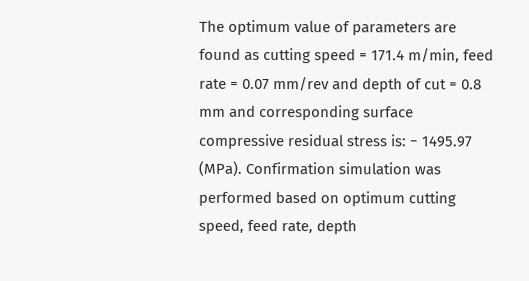The optimum value of parameters are found as cutting speed = 171.4 m/min, feed rate = 0.07 mm/rev and depth of cut = 0.8 mm and corresponding surface compressive residual stress is: − 1495.97 (MPa). Confirmation simulation was performed based on optimum cutting speed, feed rate, depth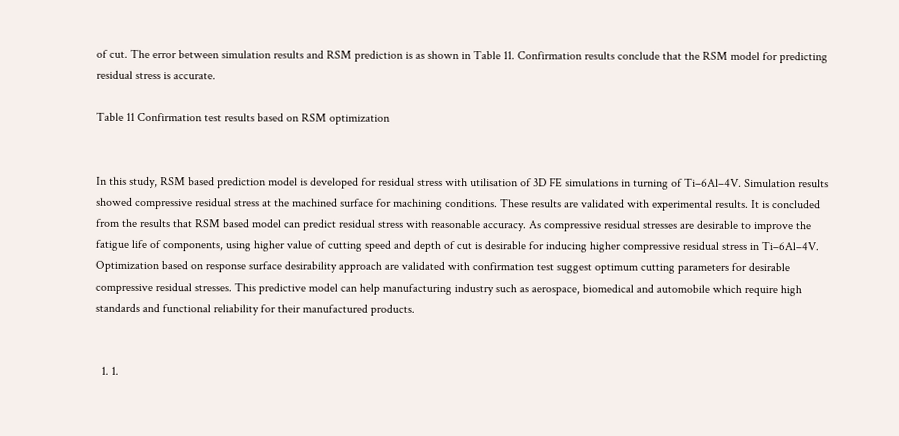of cut. The error between simulation results and RSM prediction is as shown in Table 11. Confirmation results conclude that the RSM model for predicting residual stress is accurate.

Table 11 Confirmation test results based on RSM optimization


In this study, RSM based prediction model is developed for residual stress with utilisation of 3D FE simulations in turning of Ti–6Al–4V. Simulation results showed compressive residual stress at the machined surface for machining conditions. These results are validated with experimental results. It is concluded from the results that RSM based model can predict residual stress with reasonable accuracy. As compressive residual stresses are desirable to improve the fatigue life of components, using higher value of cutting speed and depth of cut is desirable for inducing higher compressive residual stress in Ti–6Al–4V. Optimization based on response surface desirability approach are validated with confirmation test suggest optimum cutting parameters for desirable compressive residual stresses. This predictive model can help manufacturing industry such as aerospace, biomedical and automobile which require high standards and functional reliability for their manufactured products.


  1. 1.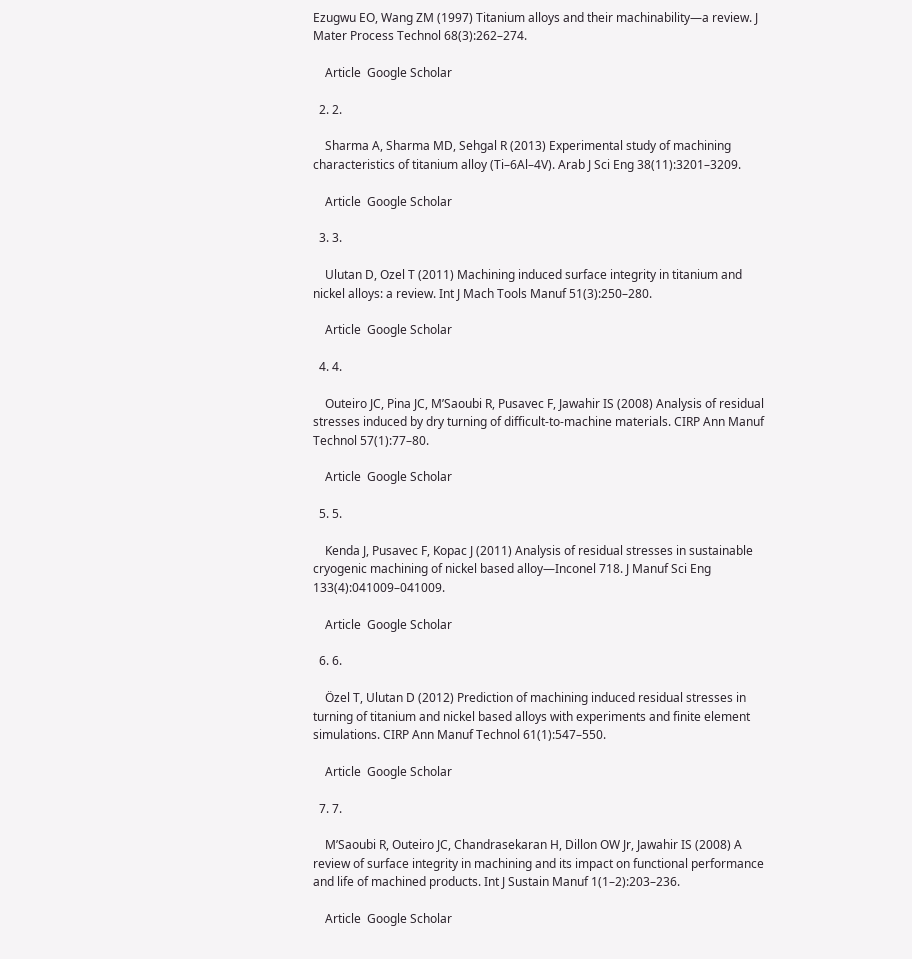Ezugwu EO, Wang ZM (1997) Titanium alloys and their machinability—a review. J Mater Process Technol 68(3):262–274.

    Article  Google Scholar

  2. 2.

    Sharma A, Sharma MD, Sehgal R (2013) Experimental study of machining characteristics of titanium alloy (Ti–6Al–4V). Arab J Sci Eng 38(11):3201–3209.

    Article  Google Scholar

  3. 3.

    Ulutan D, Ozel T (2011) Machining induced surface integrity in titanium and nickel alloys: a review. Int J Mach Tools Manuf 51(3):250–280.

    Article  Google Scholar

  4. 4.

    Outeiro JC, Pina JC, M’Saoubi R, Pusavec F, Jawahir IS (2008) Analysis of residual stresses induced by dry turning of difficult-to-machine materials. CIRP Ann Manuf Technol 57(1):77–80.

    Article  Google Scholar

  5. 5.

    Kenda J, Pusavec F, Kopac J (2011) Analysis of residual stresses in sustainable cryogenic machining of nickel based alloy—Inconel 718. J Manuf Sci Eng 133(4):041009–041009.

    Article  Google Scholar

  6. 6.

    Özel T, Ulutan D (2012) Prediction of machining induced residual stresses in turning of titanium and nickel based alloys with experiments and finite element simulations. CIRP Ann Manuf Technol 61(1):547–550.

    Article  Google Scholar

  7. 7.

    M’Saoubi R, Outeiro JC, Chandrasekaran H, Dillon OW Jr, Jawahir IS (2008) A review of surface integrity in machining and its impact on functional performance and life of machined products. Int J Sustain Manuf 1(1–2):203–236.

    Article  Google Scholar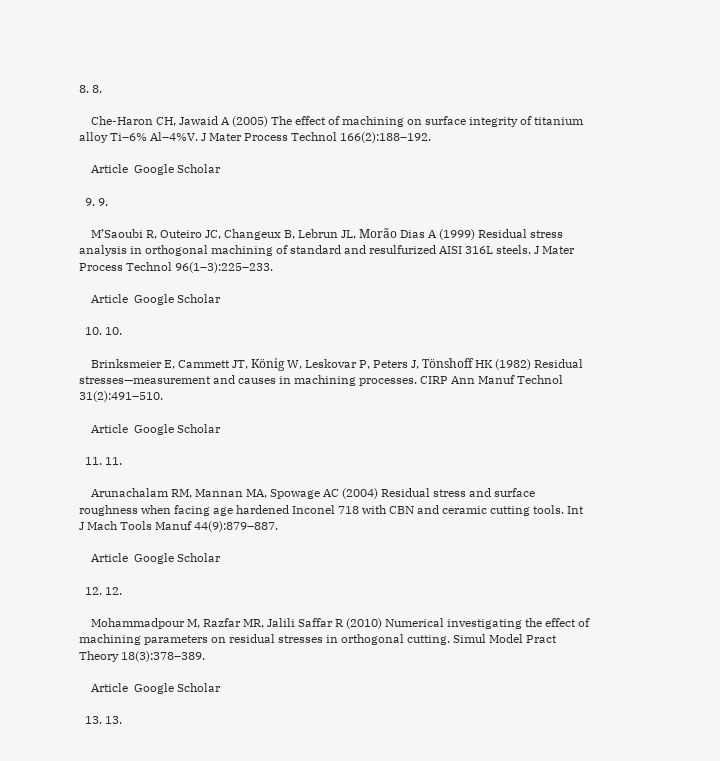8. 8.

    Che-Haron CH, Jawaid A (2005) The effect of machining on surface integrity of titanium alloy Ti–6% Al–4%V. J Mater Process Technol 166(2):188–192.

    Article  Google Scholar

  9. 9.

    M’Saoubi R, Outeiro JC, Changeux B, Lebrun JL, Morão Dias A (1999) Residual stress analysis in orthogonal machining of standard and resulfurized AISI 316L steels. J Mater Process Technol 96(1–3):225–233.

    Article  Google Scholar

  10. 10.

    Brinksmeier E, Cammett JT, König W, Leskovar P, Peters J, Tönshoff HK (1982) Residual stresses—measurement and causes in machining processes. CIRP Ann Manuf Technol 31(2):491–510.

    Article  Google Scholar

  11. 11.

    Arunachalam RM, Mannan MA, Spowage AC (2004) Residual stress and surface roughness when facing age hardened Inconel 718 with CBN and ceramic cutting tools. Int J Mach Tools Manuf 44(9):879–887.

    Article  Google Scholar

  12. 12.

    Mohammadpour M, Razfar MR, Jalili Saffar R (2010) Numerical investigating the effect of machining parameters on residual stresses in orthogonal cutting. Simul Model Pract Theory 18(3):378–389.

    Article  Google Scholar

  13. 13.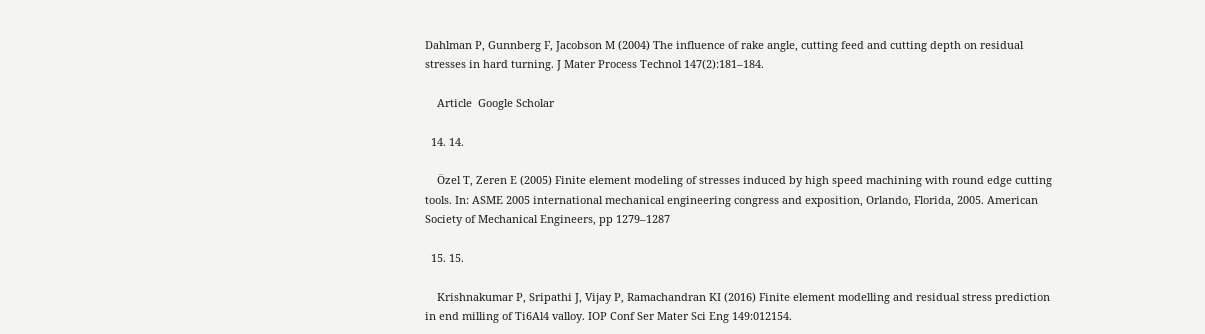Dahlman P, Gunnberg F, Jacobson M (2004) The influence of rake angle, cutting feed and cutting depth on residual stresses in hard turning. J Mater Process Technol 147(2):181–184.

    Article  Google Scholar

  14. 14.

    Özel T, Zeren E (2005) Finite element modeling of stresses induced by high speed machining with round edge cutting tools. In: ASME 2005 international mechanical engineering congress and exposition, Orlando, Florida, 2005. American Society of Mechanical Engineers, pp 1279–1287

  15. 15.

    Krishnakumar P, Sripathi J, Vijay P, Ramachandran KI (2016) Finite element modelling and residual stress prediction in end milling of Ti6Al4 valloy. IOP Conf Ser Mater Sci Eng 149:012154.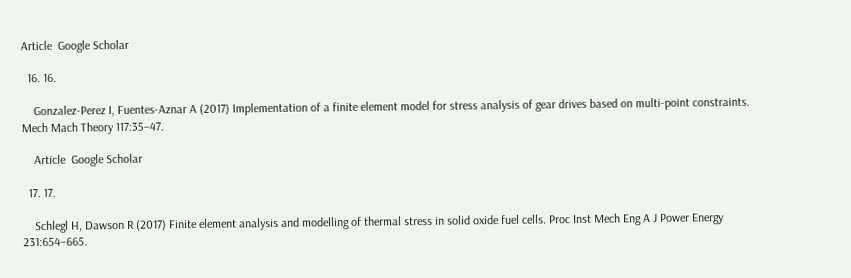Article  Google Scholar

  16. 16.

    Gonzalez-Perez I, Fuentes-Aznar A (2017) Implementation of a finite element model for stress analysis of gear drives based on multi-point constraints. Mech Mach Theory 117:35–47.

    Article  Google Scholar

  17. 17.

    Schlegl H, Dawson R (2017) Finite element analysis and modelling of thermal stress in solid oxide fuel cells. Proc Inst Mech Eng A J Power Energy 231:654–665.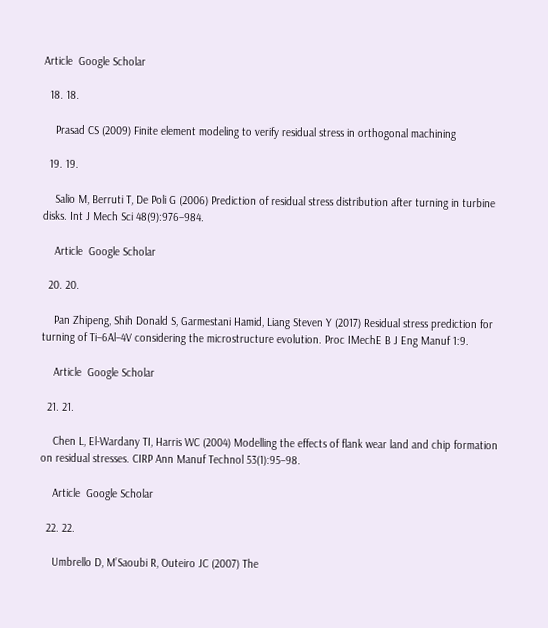Article  Google Scholar

  18. 18.

    Prasad CS (2009) Finite element modeling to verify residual stress in orthogonal machining

  19. 19.

    Salio M, Berruti T, De Poli G (2006) Prediction of residual stress distribution after turning in turbine disks. Int J Mech Sci 48(9):976–984.

    Article  Google Scholar

  20. 20.

    Pan Zhipeng, Shih Donald S, Garmestani Hamid, Liang Steven Y (2017) Residual stress prediction for turning of Ti–6Al–4V considering the microstructure evolution. Proc IMechE B J Eng Manuf 1:9.

    Article  Google Scholar

  21. 21.

    Chen L, El-Wardany TI, Harris WC (2004) Modelling the effects of flank wear land and chip formation on residual stresses. CIRP Ann Manuf Technol 53(1):95–98.

    Article  Google Scholar

  22. 22.

    Umbrello D, M’Saoubi R, Outeiro JC (2007) The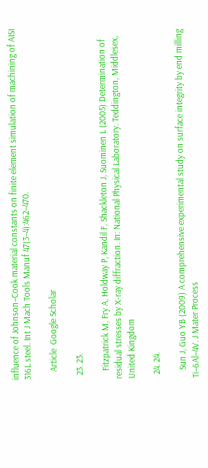influence of Johnson–Cook material constants on finite element simulation of machining of AISI 316L steel. Int J Mach Tools Manuf 47(3–4):462–470.

    Article  Google Scholar

  23. 23.

    Fitzpatrick M, Fry A, Holdway P, Kandil F, Shackleton J, Suominen L (2005) Determination of residual stresses by X-ray diffraction. In: National Physical Laboratory. Teddington, Middlesex, United Kingdom

  24. 24.

    Sun J, Guo YB (2009) A comprehensive experimental study on surface integrity by end milling Ti–6Al–4V. J Mater Process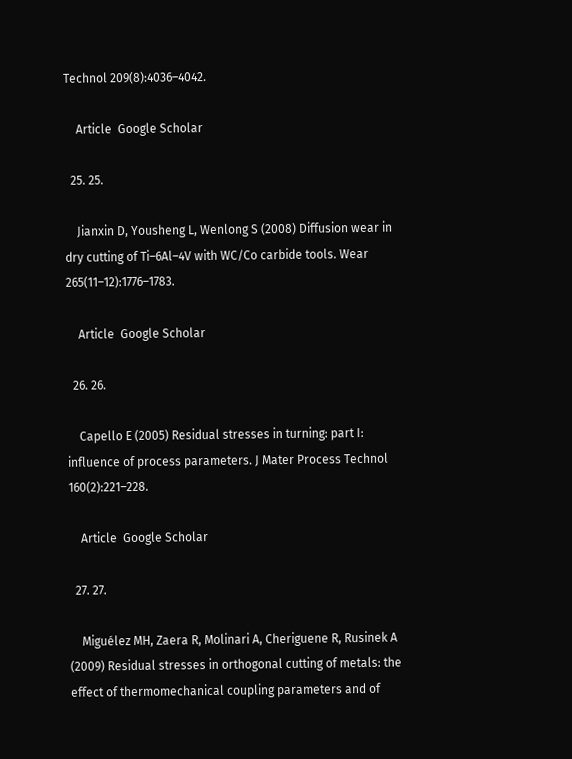Technol 209(8):4036–4042.

    Article  Google Scholar

  25. 25.

    Jianxin D, Yousheng L, Wenlong S (2008) Diffusion wear in dry cutting of Ti–6Al–4V with WC/Co carbide tools. Wear 265(11–12):1776–1783.

    Article  Google Scholar

  26. 26.

    Capello E (2005) Residual stresses in turning: part I: influence of process parameters. J Mater Process Technol 160(2):221–228.

    Article  Google Scholar

  27. 27.

    Miguélez MH, Zaera R, Molinari A, Cheriguene R, Rusinek A (2009) Residual stresses in orthogonal cutting of metals: the effect of thermomechanical coupling parameters and of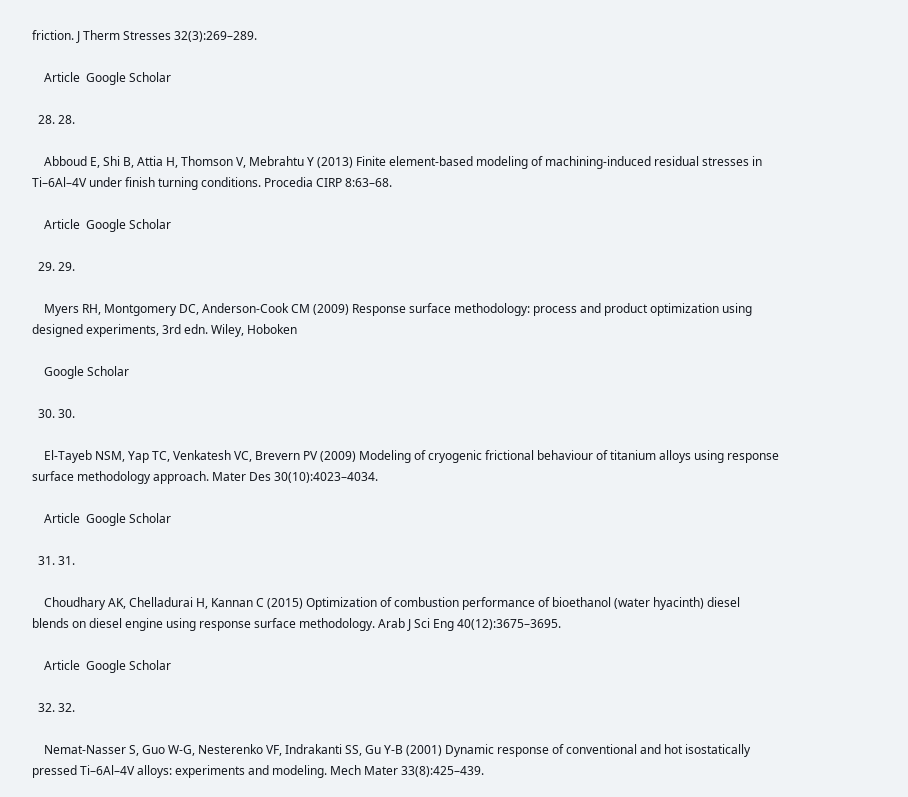friction. J Therm Stresses 32(3):269–289.

    Article  Google Scholar

  28. 28.

    Abboud E, Shi B, Attia H, Thomson V, Mebrahtu Y (2013) Finite element-based modeling of machining-induced residual stresses in Ti–6Al–4V under finish turning conditions. Procedia CIRP 8:63–68.

    Article  Google Scholar

  29. 29.

    Myers RH, Montgomery DC, Anderson-Cook CM (2009) Response surface methodology: process and product optimization using designed experiments, 3rd edn. Wiley, Hoboken

    Google Scholar

  30. 30.

    El-Tayeb NSM, Yap TC, Venkatesh VC, Brevern PV (2009) Modeling of cryogenic frictional behaviour of titanium alloys using response surface methodology approach. Mater Des 30(10):4023–4034.

    Article  Google Scholar

  31. 31.

    Choudhary AK, Chelladurai H, Kannan C (2015) Optimization of combustion performance of bioethanol (water hyacinth) diesel blends on diesel engine using response surface methodology. Arab J Sci Eng 40(12):3675–3695.

    Article  Google Scholar

  32. 32.

    Nemat-Nasser S, Guo W-G, Nesterenko VF, Indrakanti SS, Gu Y-B (2001) Dynamic response of conventional and hot isostatically pressed Ti–6Al–4V alloys: experiments and modeling. Mech Mater 33(8):425–439.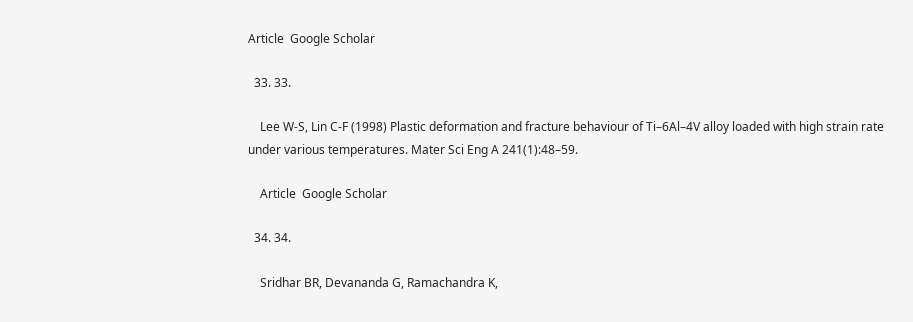Article  Google Scholar

  33. 33.

    Lee W-S, Lin C-F (1998) Plastic deformation and fracture behaviour of Ti–6Al–4V alloy loaded with high strain rate under various temperatures. Mater Sci Eng A 241(1):48–59.

    Article  Google Scholar

  34. 34.

    Sridhar BR, Devananda G, Ramachandra K,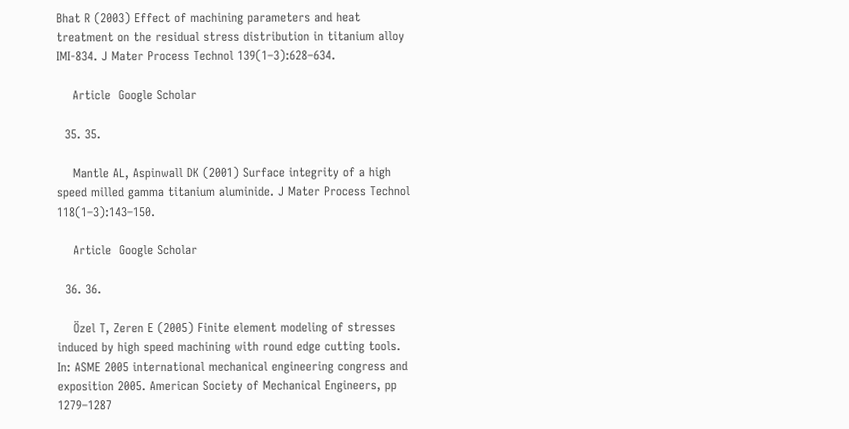Bhat R (2003) Effect of machining parameters and heat treatment on the residual stress distribution in titanium alloy IMI-834. J Mater Process Technol 139(1–3):628–634.

    Article  Google Scholar

  35. 35.

    Mantle AL, Aspinwall DK (2001) Surface integrity of a high speed milled gamma titanium aluminide. J Mater Process Technol 118(1–3):143–150.

    Article  Google Scholar

  36. 36.

    Özel T, Zeren E (2005) Finite element modeling of stresses induced by high speed machining with round edge cutting tools. In: ASME 2005 international mechanical engineering congress and exposition 2005. American Society of Mechanical Engineers, pp 1279–1287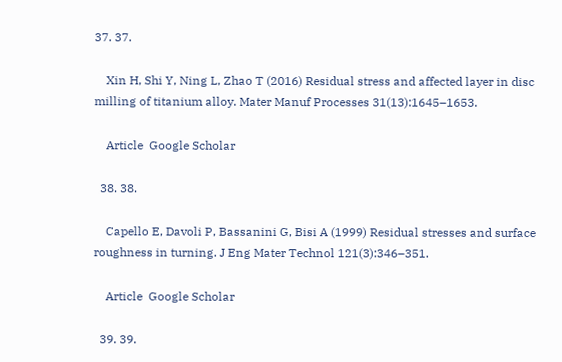37. 37.

    Xin H, Shi Y, Ning L, Zhao T (2016) Residual stress and affected layer in disc milling of titanium alloy. Mater Manuf Processes 31(13):1645–1653.

    Article  Google Scholar

  38. 38.

    Capello E, Davoli P, Bassanini G, Bisi A (1999) Residual stresses and surface roughness in turning. J Eng Mater Technol 121(3):346–351.

    Article  Google Scholar

  39. 39.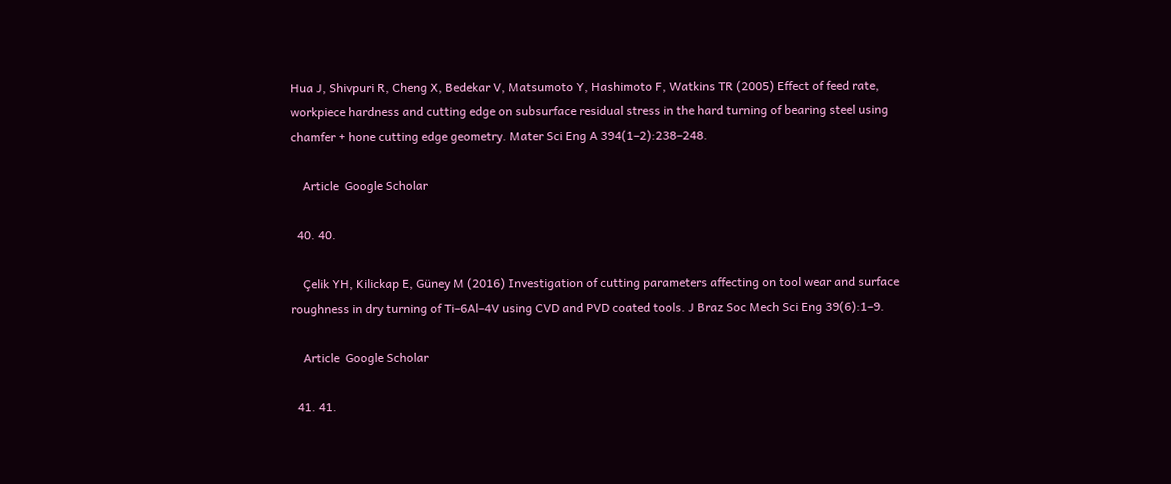Hua J, Shivpuri R, Cheng X, Bedekar V, Matsumoto Y, Hashimoto F, Watkins TR (2005) Effect of feed rate, workpiece hardness and cutting edge on subsurface residual stress in the hard turning of bearing steel using chamfer + hone cutting edge geometry. Mater Sci Eng A 394(1–2):238–248.

    Article  Google Scholar

  40. 40.

    Çelik YH, Kilickap E, Güney M (2016) Investigation of cutting parameters affecting on tool wear and surface roughness in dry turning of Ti–6Al–4V using CVD and PVD coated tools. J Braz Soc Mech Sci Eng 39(6):1–9.

    Article  Google Scholar

  41. 41.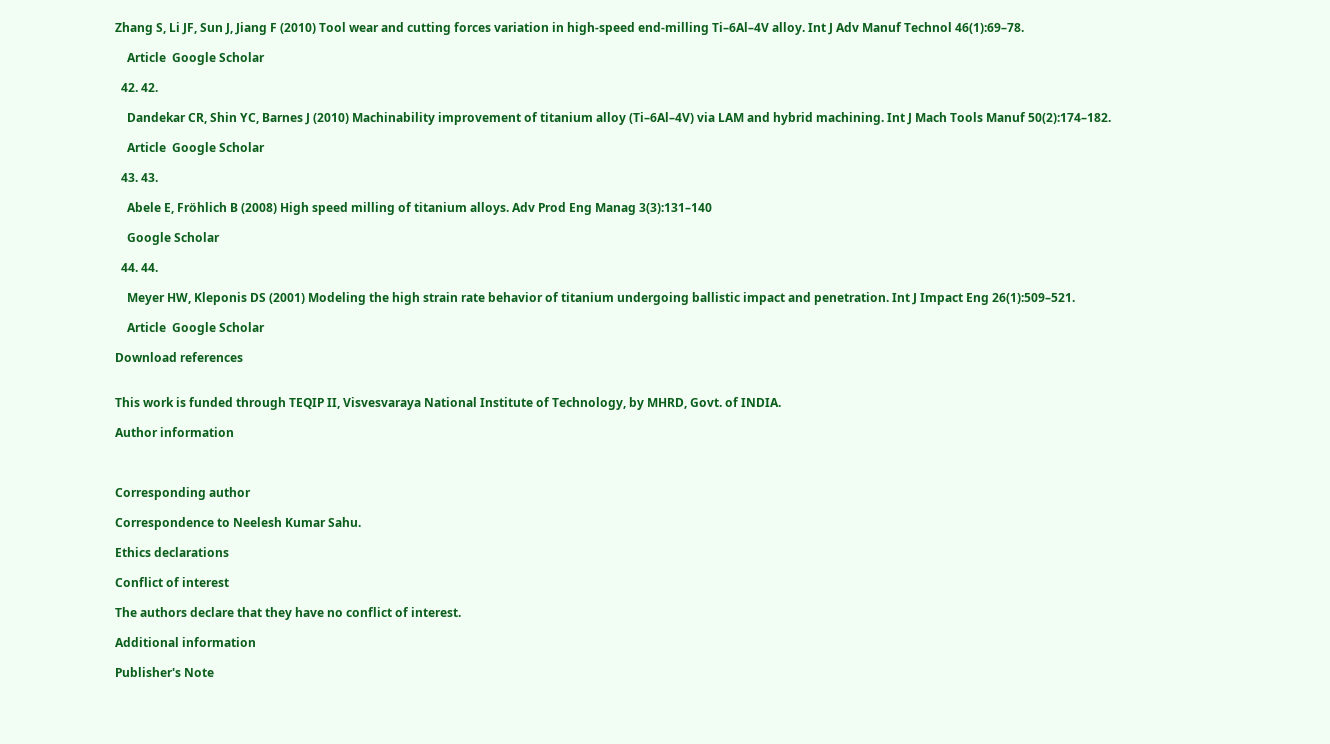Zhang S, Li JF, Sun J, Jiang F (2010) Tool wear and cutting forces variation in high-speed end-milling Ti–6Al–4V alloy. Int J Adv Manuf Technol 46(1):69–78.

    Article  Google Scholar

  42. 42.

    Dandekar CR, Shin YC, Barnes J (2010) Machinability improvement of titanium alloy (Ti–6Al–4V) via LAM and hybrid machining. Int J Mach Tools Manuf 50(2):174–182.

    Article  Google Scholar

  43. 43.

    Abele E, Fröhlich B (2008) High speed milling of titanium alloys. Adv Prod Eng Manag 3(3):131–140

    Google Scholar

  44. 44.

    Meyer HW, Kleponis DS (2001) Modeling the high strain rate behavior of titanium undergoing ballistic impact and penetration. Int J Impact Eng 26(1):509–521.

    Article  Google Scholar

Download references


This work is funded through TEQIP II, Visvesvaraya National Institute of Technology, by MHRD, Govt. of INDIA.

Author information



Corresponding author

Correspondence to Neelesh Kumar Sahu.

Ethics declarations

Conflict of interest

The authors declare that they have no conflict of interest.

Additional information

Publisher's Note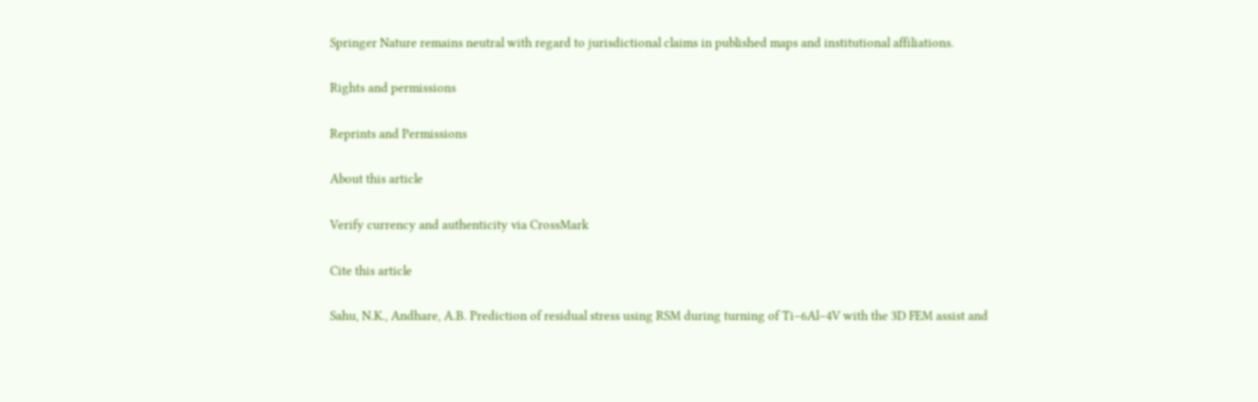Springer Nature remains neutral with regard to jurisdictional claims in published maps and institutional affiliations.

Rights and permissions

Reprints and Permissions

About this article

Verify currency and authenticity via CrossMark

Cite this article

Sahu, N.K., Andhare, A.B. Prediction of residual stress using RSM during turning of Ti–6Al–4V with the 3D FEM assist and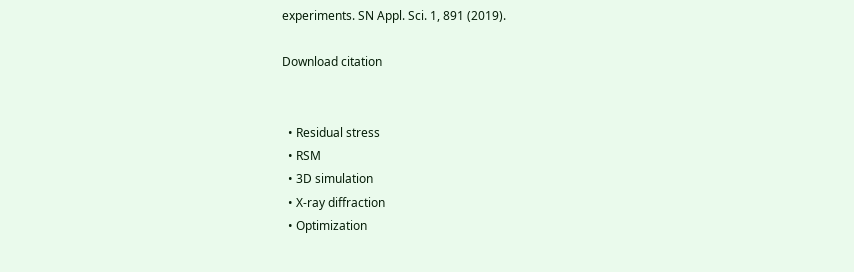experiments. SN Appl. Sci. 1, 891 (2019).

Download citation


  • Residual stress
  • RSM
  • 3D simulation
  • X-ray diffraction
  • Optimization